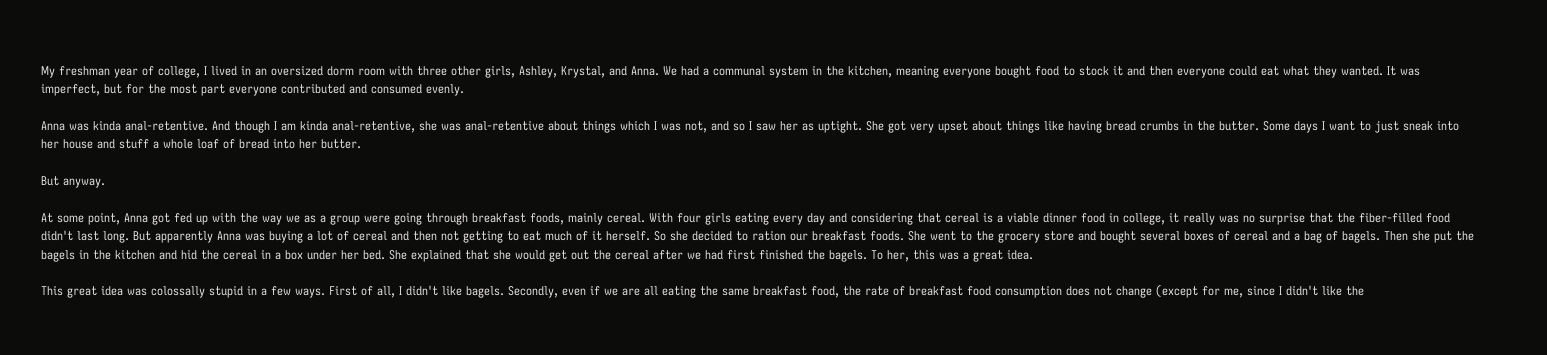My freshman year of college, I lived in an oversized dorm room with three other girls, Ashley, Krystal, and Anna. We had a communal system in the kitchen, meaning everyone bought food to stock it and then everyone could eat what they wanted. It was imperfect, but for the most part everyone contributed and consumed evenly.

Anna was kinda anal-retentive. And though I am kinda anal-retentive, she was anal-retentive about things which I was not, and so I saw her as uptight. She got very upset about things like having bread crumbs in the butter. Some days I want to just sneak into her house and stuff a whole loaf of bread into her butter.

But anyway.

At some point, Anna got fed up with the way we as a group were going through breakfast foods, mainly cereal. With four girls eating every day and considering that cereal is a viable dinner food in college, it really was no surprise that the fiber-filled food didn't last long. But apparently Anna was buying a lot of cereal and then not getting to eat much of it herself. So she decided to ration our breakfast foods. She went to the grocery store and bought several boxes of cereal and a bag of bagels. Then she put the bagels in the kitchen and hid the cereal in a box under her bed. She explained that she would get out the cereal after we had first finished the bagels. To her, this was a great idea.

This great idea was colossally stupid in a few ways. First of all, I didn't like bagels. Secondly, even if we are all eating the same breakfast food, the rate of breakfast food consumption does not change (except for me, since I didn't like the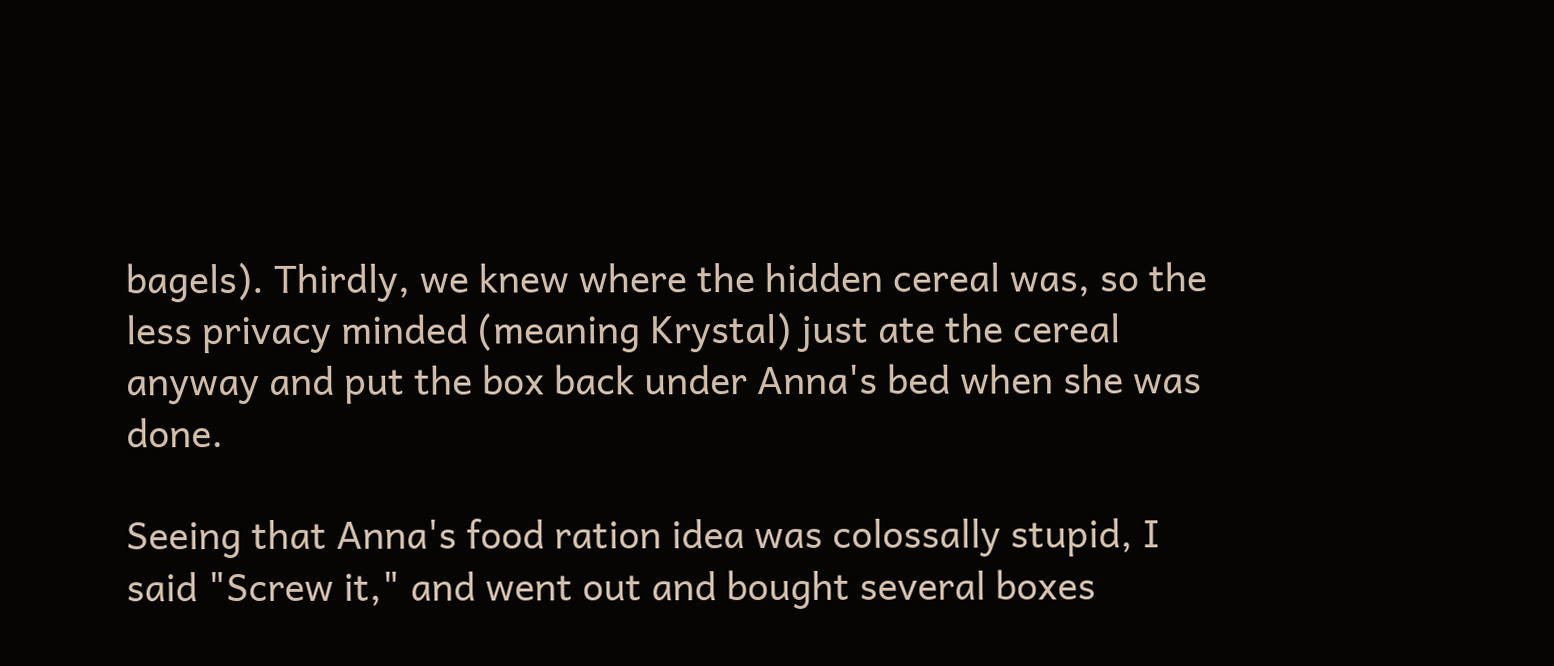bagels). Thirdly, we knew where the hidden cereal was, so the less privacy minded (meaning Krystal) just ate the cereal anyway and put the box back under Anna's bed when she was done.

Seeing that Anna's food ration idea was colossally stupid, I said "Screw it," and went out and bought several boxes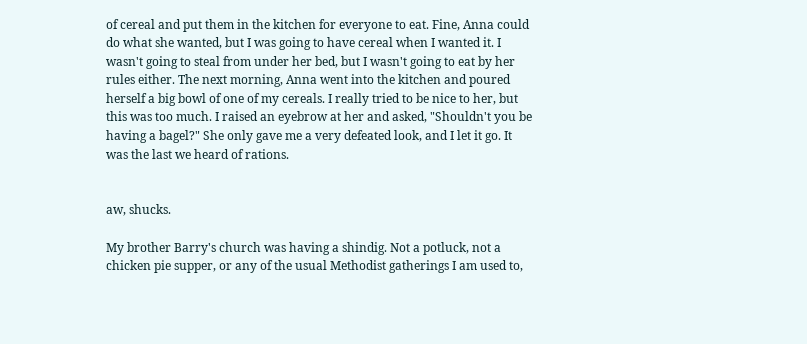of cereal and put them in the kitchen for everyone to eat. Fine, Anna could do what she wanted, but I was going to have cereal when I wanted it. I wasn't going to steal from under her bed, but I wasn't going to eat by her rules either. The next morning, Anna went into the kitchen and poured herself a big bowl of one of my cereals. I really tried to be nice to her, but this was too much. I raised an eyebrow at her and asked, "Shouldn't you be having a bagel?" She only gave me a very defeated look, and I let it go. It was the last we heard of rations.


aw, shucks.

My brother Barry's church was having a shindig. Not a potluck, not a chicken pie supper, or any of the usual Methodist gatherings I am used to,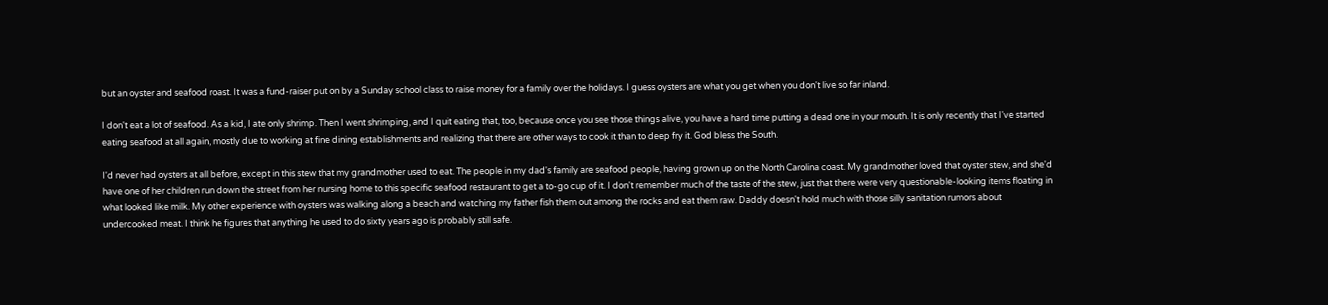but an oyster and seafood roast. It was a fund-raiser put on by a Sunday school class to raise money for a family over the holidays. I guess oysters are what you get when you don't live so far inland.

I don't eat a lot of seafood. As a kid, I ate only shrimp. Then I went shrimping, and I quit eating that, too, because once you see those things alive, you have a hard time putting a dead one in your mouth. It is only recently that I've started eating seafood at all again, mostly due to working at fine dining establishments and realizing that there are other ways to cook it than to deep fry it. God bless the South.

I'd never had oysters at all before, except in this stew that my grandmother used to eat. The people in my dad's family are seafood people, having grown up on the North Carolina coast. My grandmother loved that oyster stew, and she'd have one of her children run down the street from her nursing home to this specific seafood restaurant to get a to-go cup of it. I don't remember much of the taste of the stew, just that there were very questionable-looking items floating in what looked like milk. My other experience with oysters was walking along a beach and watching my father fish them out among the rocks and eat them raw. Daddy doesn't hold much with those silly sanitation rumors about undercooked meat. I think he figures that anything he used to do sixty years ago is probably still safe.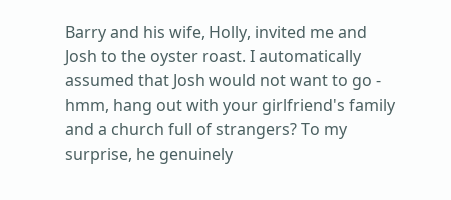Barry and his wife, Holly, invited me and Josh to the oyster roast. I automatically assumed that Josh would not want to go - hmm, hang out with your girlfriend's family and a church full of strangers? To my surprise, he genuinely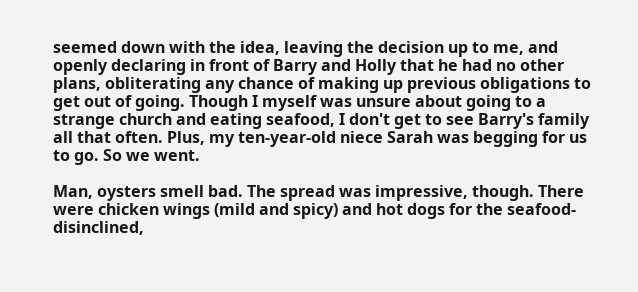seemed down with the idea, leaving the decision up to me, and openly declaring in front of Barry and Holly that he had no other plans, obliterating any chance of making up previous obligations to get out of going. Though I myself was unsure about going to a strange church and eating seafood, I don't get to see Barry's family all that often. Plus, my ten-year-old niece Sarah was begging for us to go. So we went.

Man, oysters smell bad. The spread was impressive, though. There were chicken wings (mild and spicy) and hot dogs for the seafood-disinclined,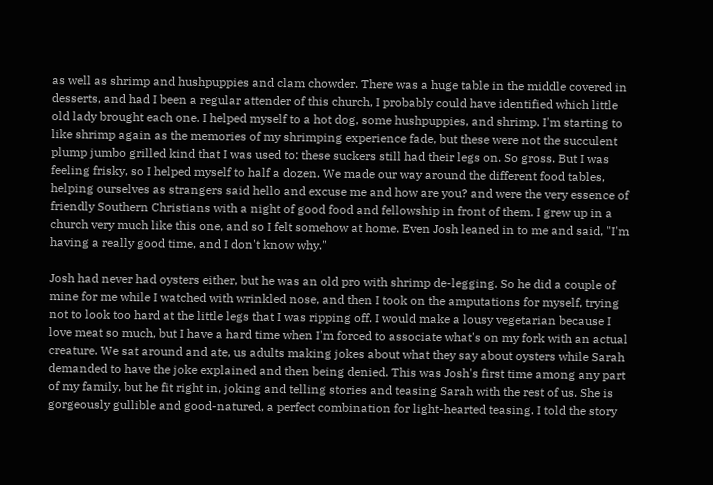as well as shrimp and hushpuppies and clam chowder. There was a huge table in the middle covered in desserts, and had I been a regular attender of this church, I probably could have identified which little old lady brought each one. I helped myself to a hot dog, some hushpuppies, and shrimp. I'm starting to like shrimp again as the memories of my shrimping experience fade, but these were not the succulent plump jumbo grilled kind that I was used to: these suckers still had their legs on. So gross. But I was feeling frisky, so I helped myself to half a dozen. We made our way around the different food tables, helping ourselves as strangers said hello and excuse me and how are you? and were the very essence of friendly Southern Christians with a night of good food and fellowship in front of them. I grew up in a church very much like this one, and so I felt somehow at home. Even Josh leaned in to me and said, "I'm having a really good time, and I don't know why."

Josh had never had oysters either, but he was an old pro with shrimp de-legging. So he did a couple of mine for me while I watched with wrinkled nose, and then I took on the amputations for myself, trying not to look too hard at the little legs that I was ripping off. I would make a lousy vegetarian because I love meat so much, but I have a hard time when I'm forced to associate what's on my fork with an actual creature. We sat around and ate, us adults making jokes about what they say about oysters while Sarah demanded to have the joke explained and then being denied. This was Josh's first time among any part of my family, but he fit right in, joking and telling stories and teasing Sarah with the rest of us. She is gorgeously gullible and good-natured, a perfect combination for light-hearted teasing. I told the story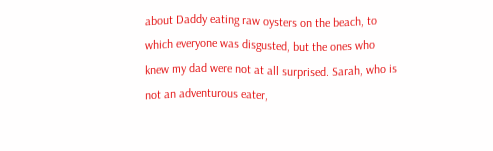about Daddy eating raw oysters on the beach, to which everyone was disgusted, but the ones who knew my dad were not at all surprised. Sarah, who is not an adventurous eater,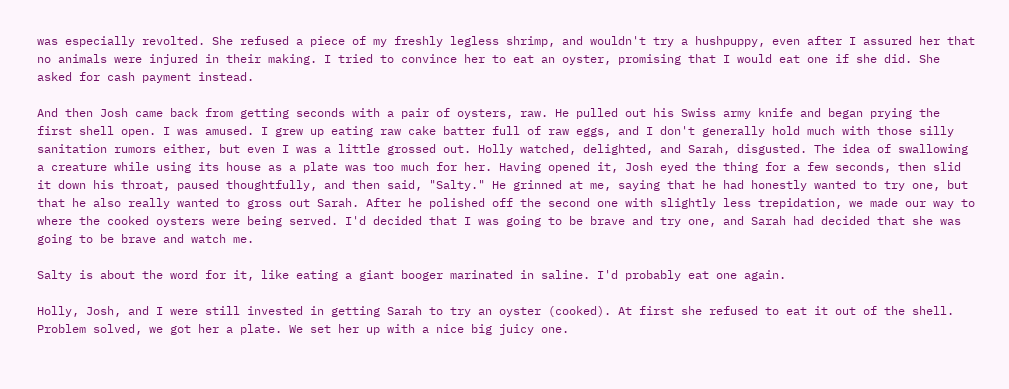was especially revolted. She refused a piece of my freshly legless shrimp, and wouldn't try a hushpuppy, even after I assured her that no animals were injured in their making. I tried to convince her to eat an oyster, promising that I would eat one if she did. She asked for cash payment instead.

And then Josh came back from getting seconds with a pair of oysters, raw. He pulled out his Swiss army knife and began prying the first shell open. I was amused. I grew up eating raw cake batter full of raw eggs, and I don't generally hold much with those silly sanitation rumors either, but even I was a little grossed out. Holly watched, delighted, and Sarah, disgusted. The idea of swallowing a creature while using its house as a plate was too much for her. Having opened it, Josh eyed the thing for a few seconds, then slid it down his throat, paused thoughtfully, and then said, "Salty." He grinned at me, saying that he had honestly wanted to try one, but that he also really wanted to gross out Sarah. After he polished off the second one with slightly less trepidation, we made our way to where the cooked oysters were being served. I'd decided that I was going to be brave and try one, and Sarah had decided that she was going to be brave and watch me.

Salty is about the word for it, like eating a giant booger marinated in saline. I'd probably eat one again.

Holly, Josh, and I were still invested in getting Sarah to try an oyster (cooked). At first she refused to eat it out of the shell. Problem solved, we got her a plate. We set her up with a nice big juicy one.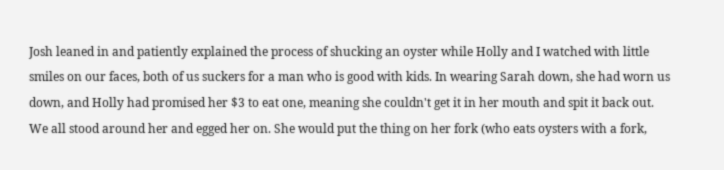Josh leaned in and patiently explained the process of shucking an oyster while Holly and I watched with little smiles on our faces, both of us suckers for a man who is good with kids. In wearing Sarah down, she had worn us down, and Holly had promised her $3 to eat one, meaning she couldn't get it in her mouth and spit it back out. We all stood around her and egged her on. She would put the thing on her fork (who eats oysters with a fork,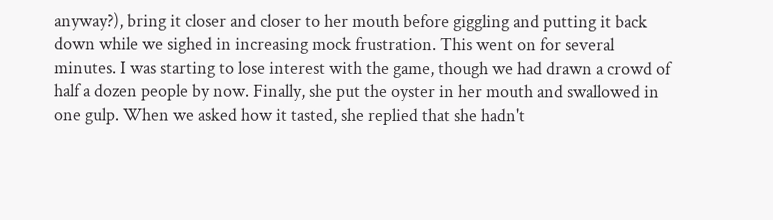anyway?), bring it closer and closer to her mouth before giggling and putting it back down while we sighed in increasing mock frustration. This went on for several minutes. I was starting to lose interest with the game, though we had drawn a crowd of half a dozen people by now. Finally, she put the oyster in her mouth and swallowed in one gulp. When we asked how it tasted, she replied that she hadn't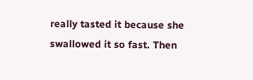really tasted it because she swallowed it so fast. Then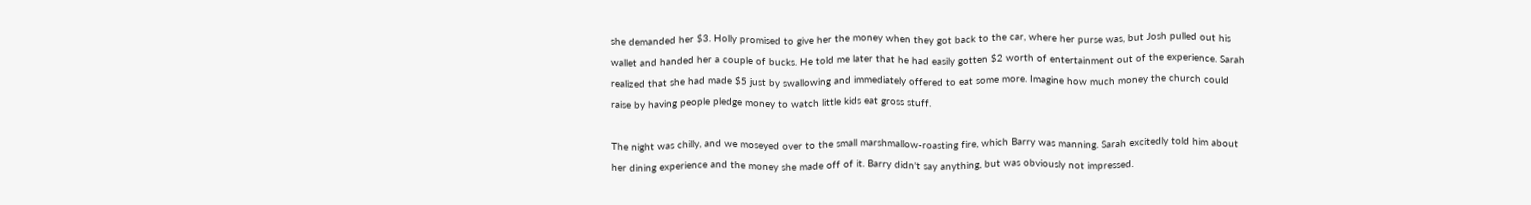she demanded her $3. Holly promised to give her the money when they got back to the car, where her purse was, but Josh pulled out his wallet and handed her a couple of bucks. He told me later that he had easily gotten $2 worth of entertainment out of the experience. Sarah realized that she had made $5 just by swallowing and immediately offered to eat some more. Imagine how much money the church could raise by having people pledge money to watch little kids eat gross stuff.

The night was chilly, and we moseyed over to the small marshmallow-roasting fire, which Barry was manning. Sarah excitedly told him about her dining experience and the money she made off of it. Barry didn't say anything, but was obviously not impressed.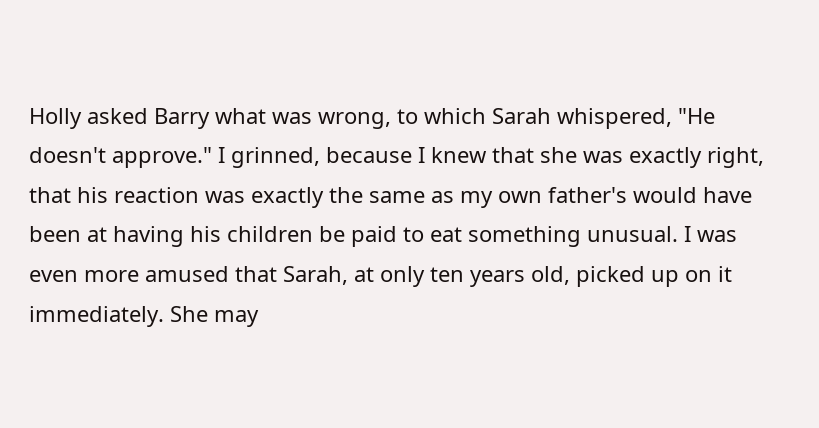Holly asked Barry what was wrong, to which Sarah whispered, "He doesn't approve." I grinned, because I knew that she was exactly right, that his reaction was exactly the same as my own father's would have been at having his children be paid to eat something unusual. I was even more amused that Sarah, at only ten years old, picked up on it immediately. She may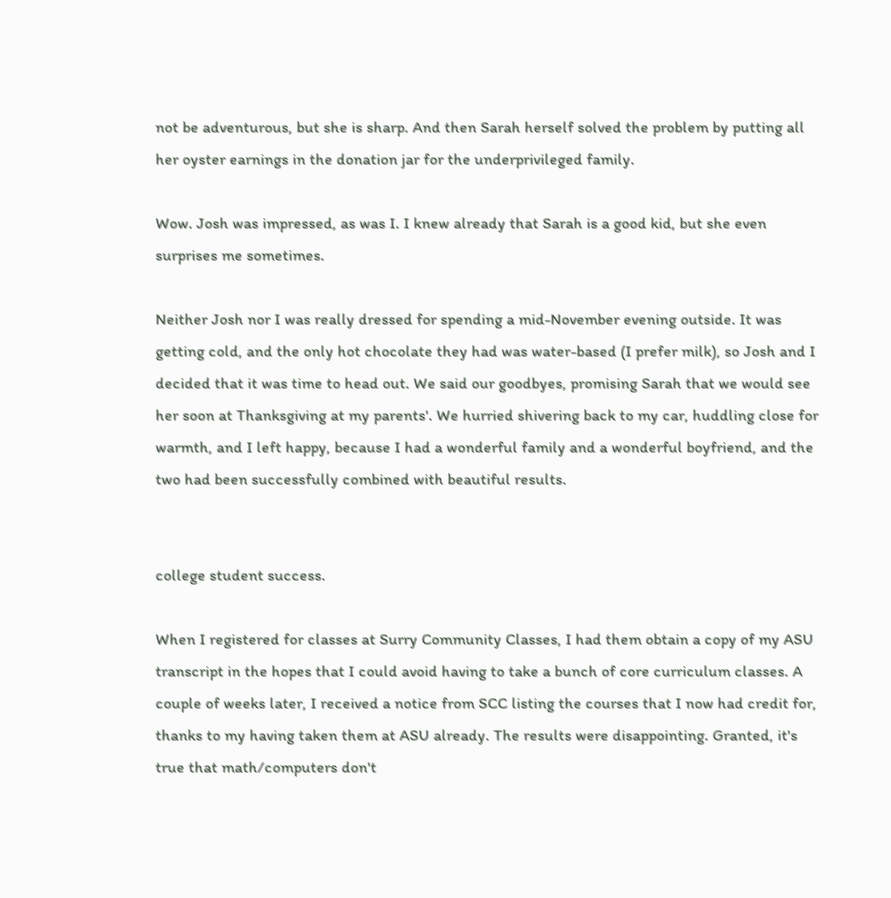not be adventurous, but she is sharp. And then Sarah herself solved the problem by putting all her oyster earnings in the donation jar for the underprivileged family.

Wow. Josh was impressed, as was I. I knew already that Sarah is a good kid, but she even surprises me sometimes.

Neither Josh nor I was really dressed for spending a mid-November evening outside. It was getting cold, and the only hot chocolate they had was water-based (I prefer milk), so Josh and I decided that it was time to head out. We said our goodbyes, promising Sarah that we would see her soon at Thanksgiving at my parents'. We hurried shivering back to my car, huddling close for warmth, and I left happy, because I had a wonderful family and a wonderful boyfriend, and the two had been successfully combined with beautiful results.


college student success.

When I registered for classes at Surry Community Classes, I had them obtain a copy of my ASU transcript in the hopes that I could avoid having to take a bunch of core curriculum classes. A couple of weeks later, I received a notice from SCC listing the courses that I now had credit for, thanks to my having taken them at ASU already. The results were disappointing. Granted, it's true that math/computers don't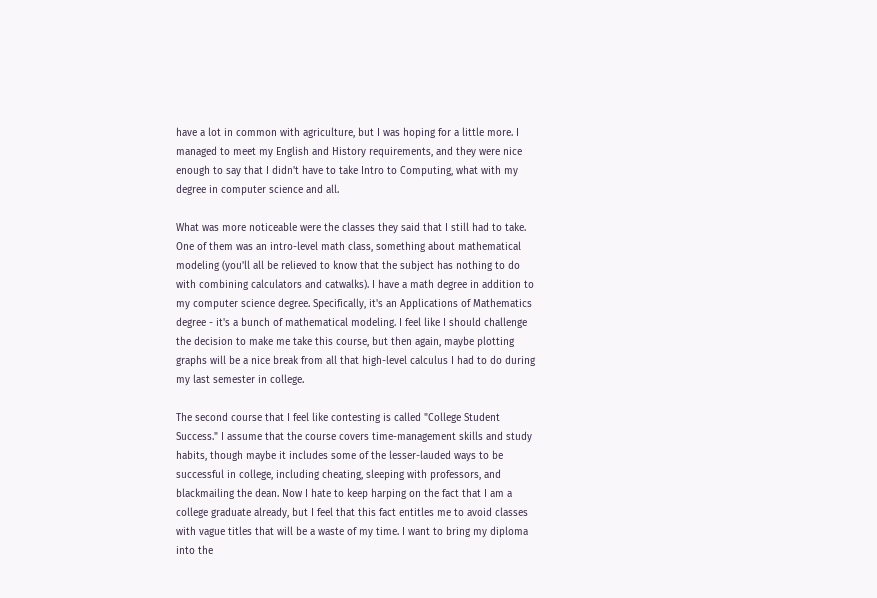have a lot in common with agriculture, but I was hoping for a little more. I managed to meet my English and History requirements, and they were nice enough to say that I didn't have to take Intro to Computing, what with my degree in computer science and all.

What was more noticeable were the classes they said that I still had to take. One of them was an intro-level math class, something about mathematical modeling (you'll all be relieved to know that the subject has nothing to do with combining calculators and catwalks). I have a math degree in addition to my computer science degree. Specifically, it's an Applications of Mathematics degree - it's a bunch of mathematical modeling. I feel like I should challenge the decision to make me take this course, but then again, maybe plotting graphs will be a nice break from all that high-level calculus I had to do during my last semester in college.

The second course that I feel like contesting is called "College Student Success." I assume that the course covers time-management skills and study habits, though maybe it includes some of the lesser-lauded ways to be successful in college, including cheating, sleeping with professors, and blackmailing the dean. Now I hate to keep harping on the fact that I am a college graduate already, but I feel that this fact entitles me to avoid classes with vague titles that will be a waste of my time. I want to bring my diploma into the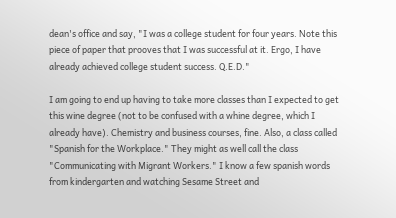dean's office and say, "I was a college student for four years. Note this piece of paper that prooves that I was successful at it. Ergo, I have already achieved college student success. Q.E.D."

I am going to end up having to take more classes than I expected to get this wine degree (not to be confused with a whine degree, which I already have). Chemistry and business courses, fine. Also, a class called "Spanish for the Workplace." They might as well call the class "Communicating with Migrant Workers." I know a few spanish words from kindergarten and watching Sesame Street and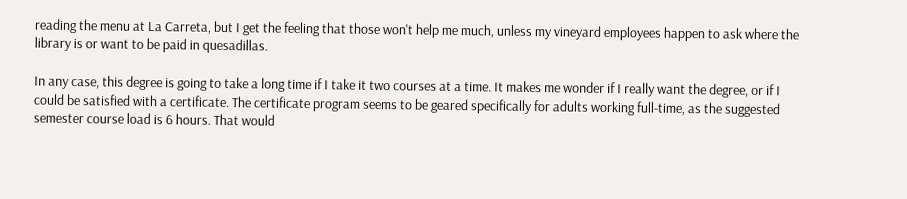reading the menu at La Carreta, but I get the feeling that those won't help me much, unless my vineyard employees happen to ask where the library is or want to be paid in quesadillas.

In any case, this degree is going to take a long time if I take it two courses at a time. It makes me wonder if I really want the degree, or if I could be satisfied with a certificate. The certificate program seems to be geared specifically for adults working full-time, as the suggested semester course load is 6 hours. That would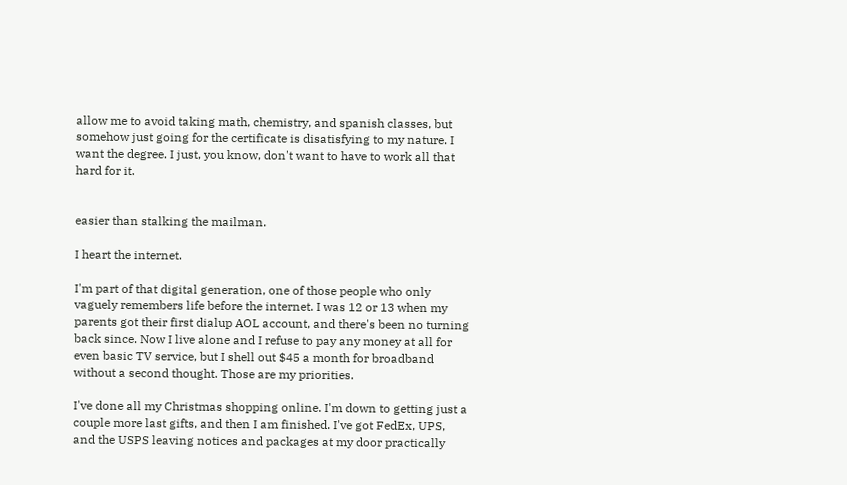allow me to avoid taking math, chemistry, and spanish classes, but somehow just going for the certificate is disatisfying to my nature. I want the degree. I just, you know, don't want to have to work all that hard for it.


easier than stalking the mailman.

I heart the internet.

I'm part of that digital generation, one of those people who only vaguely remembers life before the internet. I was 12 or 13 when my parents got their first dialup AOL account, and there's been no turning back since. Now I live alone and I refuse to pay any money at all for even basic TV service, but I shell out $45 a month for broadband without a second thought. Those are my priorities.

I've done all my Christmas shopping online. I'm down to getting just a couple more last gifts, and then I am finished. I've got FedEx, UPS, and the USPS leaving notices and packages at my door practically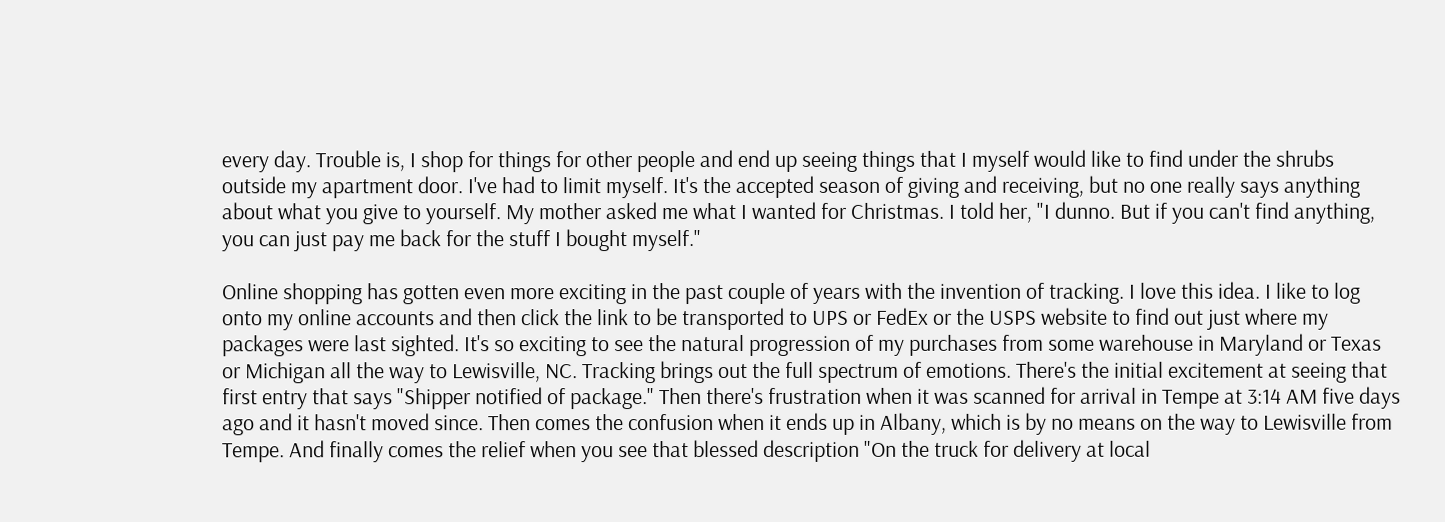every day. Trouble is, I shop for things for other people and end up seeing things that I myself would like to find under the shrubs outside my apartment door. I've had to limit myself. It's the accepted season of giving and receiving, but no one really says anything about what you give to yourself. My mother asked me what I wanted for Christmas. I told her, "I dunno. But if you can't find anything, you can just pay me back for the stuff I bought myself."

Online shopping has gotten even more exciting in the past couple of years with the invention of tracking. I love this idea. I like to log onto my online accounts and then click the link to be transported to UPS or FedEx or the USPS website to find out just where my packages were last sighted. It's so exciting to see the natural progression of my purchases from some warehouse in Maryland or Texas or Michigan all the way to Lewisville, NC. Tracking brings out the full spectrum of emotions. There's the initial excitement at seeing that first entry that says "Shipper notified of package." Then there's frustration when it was scanned for arrival in Tempe at 3:14 AM five days ago and it hasn't moved since. Then comes the confusion when it ends up in Albany, which is by no means on the way to Lewisville from Tempe. And finally comes the relief when you see that blessed description "On the truck for delivery at local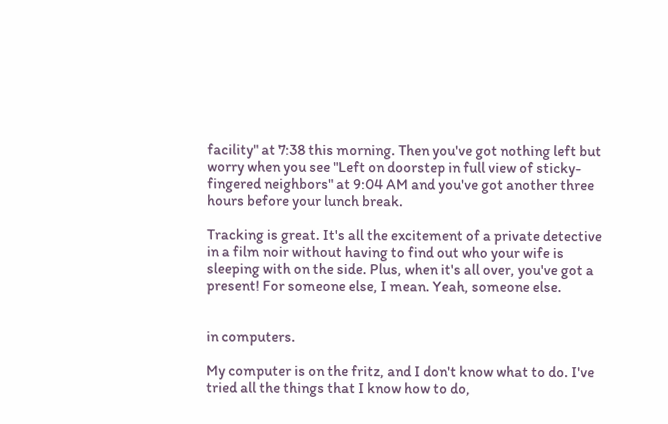facility" at 7:38 this morning. Then you've got nothing left but worry when you see "Left on doorstep in full view of sticky-fingered neighbors" at 9:04 AM and you've got another three hours before your lunch break.

Tracking is great. It's all the excitement of a private detective in a film noir without having to find out who your wife is sleeping with on the side. Plus, when it's all over, you've got a present! For someone else, I mean. Yeah, someone else.


in computers.

My computer is on the fritz, and I don't know what to do. I've tried all the things that I know how to do,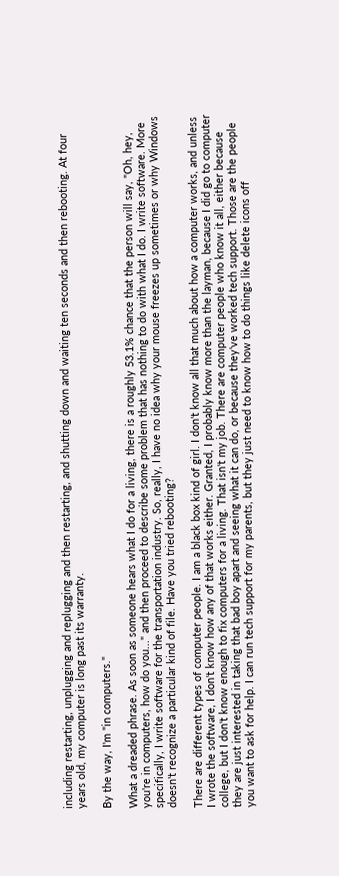including restarting, unplugging and replugging and then restarting, and shutting down and waiting ten seconds and then rebooting. At four years old, my computer is long past its warranty.

By the way, I'm "in computers."

What a dreaded phrase. As soon as someone hears what I do for a living, there is a roughly 53.1% chance that the person will say, "Oh, hey, you're in computers, how do you..." and then proceed to describe some problem that has nothing to do with what I do. I write software. More specifically, I write software for the transportation industry. So, really, I have no idea why your mouse freezes up sometimes or why Windows doesn't recognize a particular kind of file. Have you tried rebooting?

There are different types of computer people. I am a black box kind of girl. I don't know all that much about how a computer works, and unless I wrote the software, I don't know how any of that works either. Granted, I probably know more than the layman, because I did go to computer college, but I don't know enough to fix computers for a living. That isn't my job. There are computer people who know it all, either because they are just interested in taking that bad boy apart and seeing what it can do, or because they've worked tech support. Those are the people you want to ask for help. I can run tech support for my parents, but they just need to know how to do things like delete icons off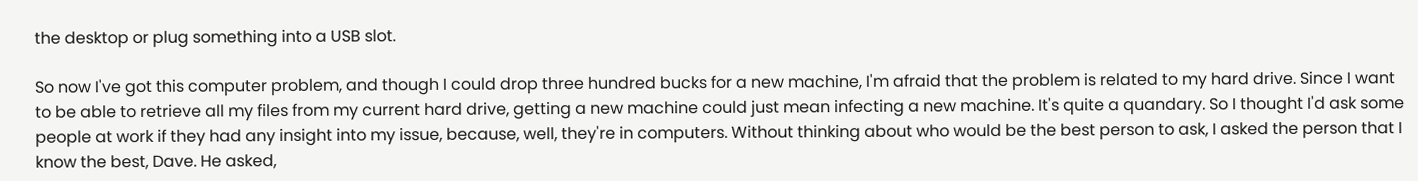the desktop or plug something into a USB slot.

So now I've got this computer problem, and though I could drop three hundred bucks for a new machine, I'm afraid that the problem is related to my hard drive. Since I want to be able to retrieve all my files from my current hard drive, getting a new machine could just mean infecting a new machine. It's quite a quandary. So I thought I'd ask some people at work if they had any insight into my issue, because, well, they're in computers. Without thinking about who would be the best person to ask, I asked the person that I know the best, Dave. He asked,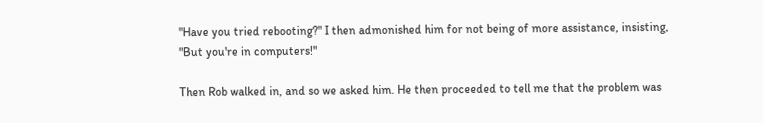"Have you tried rebooting?" I then admonished him for not being of more assistance, insisting, "But you're in computers!"

Then Rob walked in, and so we asked him. He then proceeded to tell me that the problem was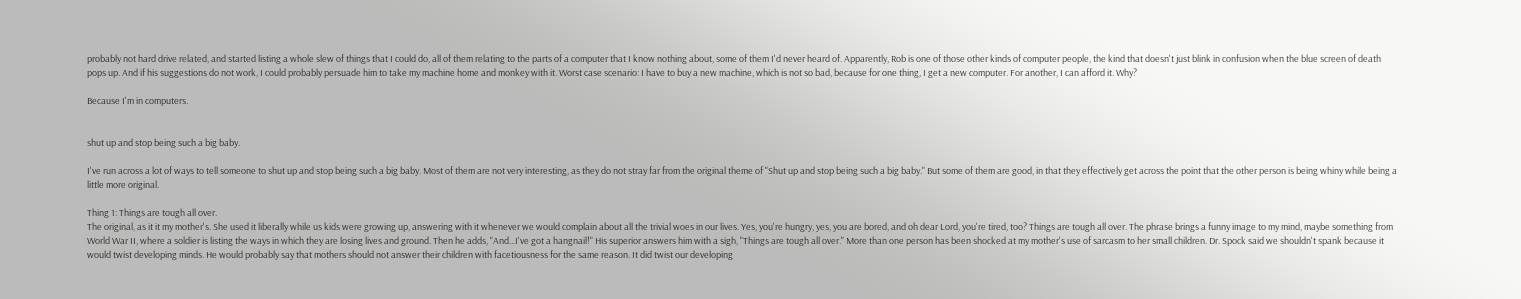probably not hard drive related, and started listing a whole slew of things that I could do, all of them relating to the parts of a computer that I know nothing about, some of them I'd never heard of. Apparently, Rob is one of those other kinds of computer people, the kind that doesn't just blink in confusion when the blue screen of death pops up. And if his suggestions do not work, I could probably persuade him to take my machine home and monkey with it. Worst case scenario: I have to buy a new machine, which is not so bad, because for one thing, I get a new computer. For another, I can afford it. Why?

Because I'm in computers.


shut up and stop being such a big baby.

I've run across a lot of ways to tell someone to shut up and stop being such a big baby. Most of them are not very interesting, as they do not stray far from the original theme of "Shut up and stop being such a big baby." But some of them are good, in that they effectively get across the point that the other person is being whiny while being a little more original.

Thing 1: Things are tough all over.
The original, as it it my mother's. She used it liberally while us kids were growing up, answering with it whenever we would complain about all the trivial woes in our lives. Yes, you're hungry, yes, you are bored, and oh dear Lord, you're tired, too? Things are tough all over. The phrase brings a funny image to my mind, maybe something from World War II, where a soldier is listing the ways in which they are losing lives and ground. Then he adds, "And...I've got a hangnail!" His superior answers him with a sigh, "Things are tough all over." More than one person has been shocked at my mother's use of sarcasm to her small children. Dr. Spock said we shouldn't spank because it would twist developing minds. He would probably say that mothers should not answer their children with facetiousness for the same reason. It did twist our developing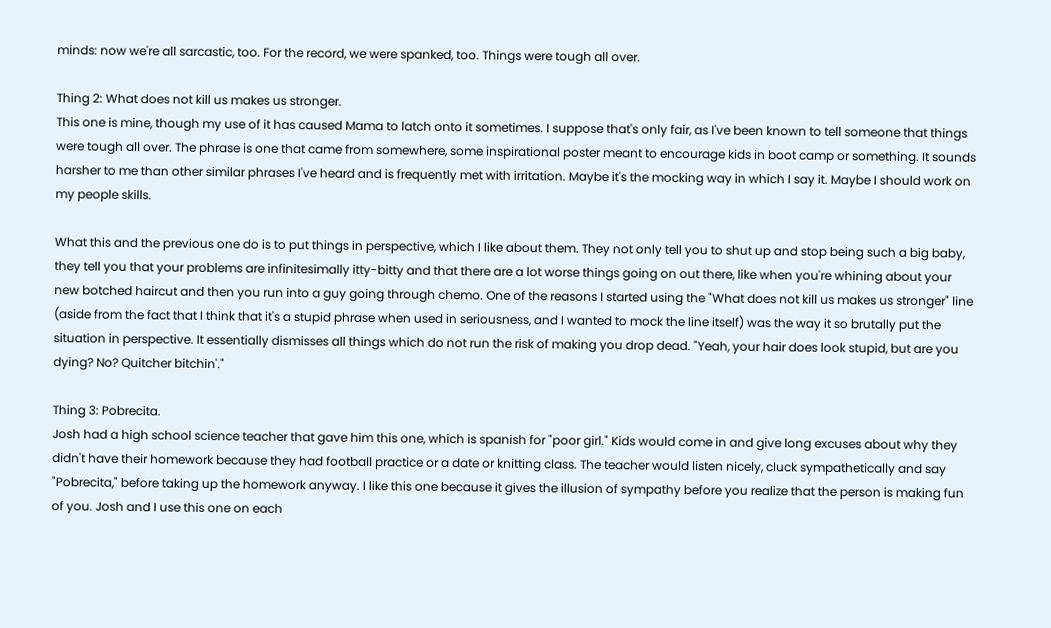minds: now we're all sarcastic, too. For the record, we were spanked, too. Things were tough all over.

Thing 2: What does not kill us makes us stronger.
This one is mine, though my use of it has caused Mama to latch onto it sometimes. I suppose that's only fair, as I've been known to tell someone that things were tough all over. The phrase is one that came from somewhere, some inspirational poster meant to encourage kids in boot camp or something. It sounds harsher to me than other similar phrases I've heard and is frequently met with irritation. Maybe it's the mocking way in which I say it. Maybe I should work on my people skills.

What this and the previous one do is to put things in perspective, which I like about them. They not only tell you to shut up and stop being such a big baby, they tell you that your problems are infinitesimally itty-bitty and that there are a lot worse things going on out there, like when you're whining about your new botched haircut and then you run into a guy going through chemo. One of the reasons I started using the "What does not kill us makes us stronger" line (aside from the fact that I think that it's a stupid phrase when used in seriousness, and I wanted to mock the line itself) was the way it so brutally put the situation in perspective. It essentially dismisses all things which do not run the risk of making you drop dead. "Yeah, your hair does look stupid, but are you dying? No? Quitcher bitchin'."

Thing 3: Pobrecita.
Josh had a high school science teacher that gave him this one, which is spanish for "poor girl." Kids would come in and give long excuses about why they didn't have their homework because they had football practice or a date or knitting class. The teacher would listen nicely, cluck sympathetically and say "Pobrecita," before taking up the homework anyway. I like this one because it gives the illusion of sympathy before you realize that the person is making fun of you. Josh and I use this one on each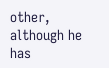other, although he has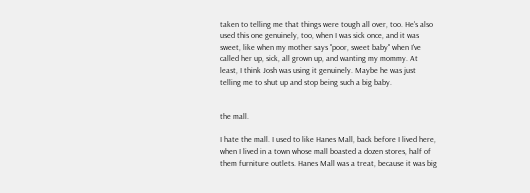taken to telling me that things were tough all over, too. He's also used this one genuinely, too, when I was sick once, and it was sweet, like when my mother says "poor, sweet baby" when I've called her up, sick, all grown up, and wanting my mommy. At least, I think Josh was using it genuinely. Maybe he was just telling me to shut up and stop being such a big baby.


the mall.

I hate the mall. I used to like Hanes Mall, back before I lived here, when I lived in a town whose mall boasted a dozen stores, half of them furniture outlets. Hanes Mall was a treat, because it was big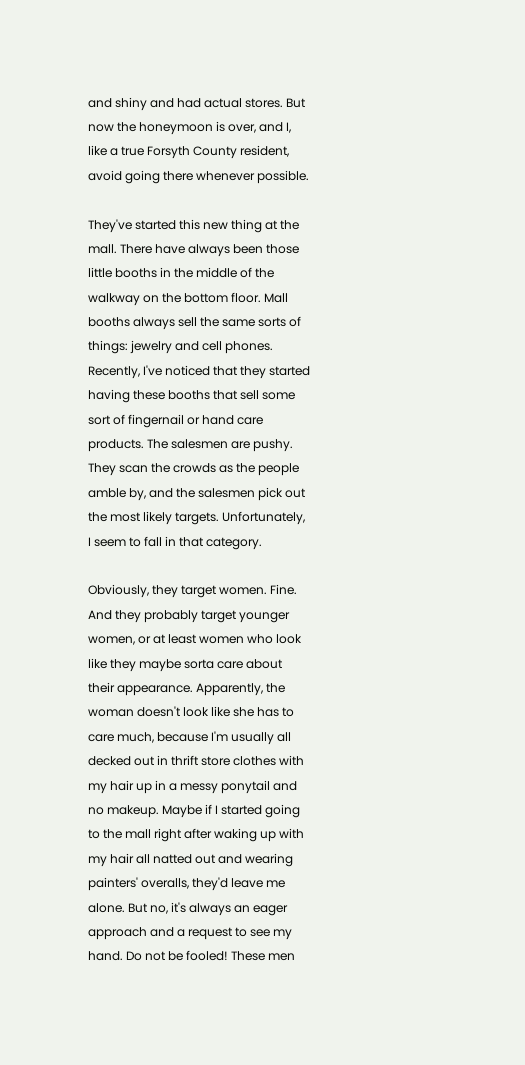and shiny and had actual stores. But now the honeymoon is over, and I, like a true Forsyth County resident, avoid going there whenever possible.

They've started this new thing at the mall. There have always been those little booths in the middle of the walkway on the bottom floor. Mall booths always sell the same sorts of things: jewelry and cell phones. Recently, I've noticed that they started having these booths that sell some sort of fingernail or hand care products. The salesmen are pushy. They scan the crowds as the people amble by, and the salesmen pick out the most likely targets. Unfortunately, I seem to fall in that category.

Obviously, they target women. Fine. And they probably target younger women, or at least women who look like they maybe sorta care about their appearance. Apparently, the woman doesn't look like she has to care much, because I'm usually all decked out in thrift store clothes with my hair up in a messy ponytail and no makeup. Maybe if I started going to the mall right after waking up with my hair all natted out and wearing painters' overalls, they'd leave me alone. But no, it's always an eager approach and a request to see my hand. Do not be fooled! These men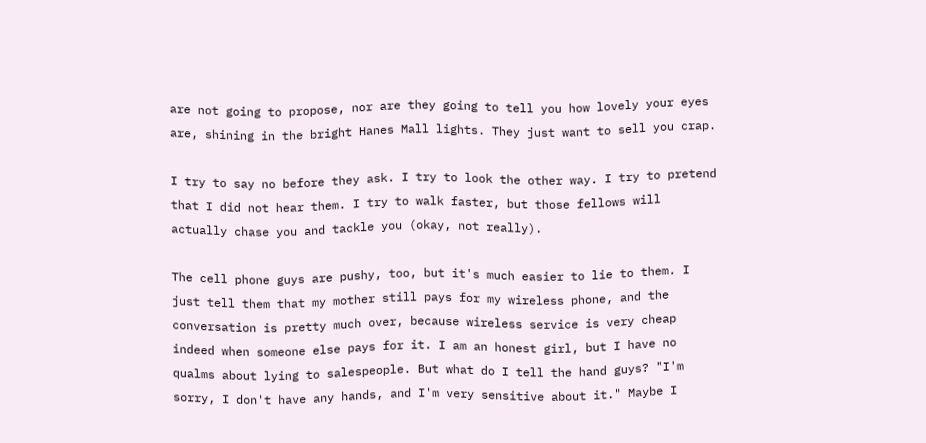are not going to propose, nor are they going to tell you how lovely your eyes are, shining in the bright Hanes Mall lights. They just want to sell you crap.

I try to say no before they ask. I try to look the other way. I try to pretend that I did not hear them. I try to walk faster, but those fellows will actually chase you and tackle you (okay, not really).

The cell phone guys are pushy, too, but it's much easier to lie to them. I just tell them that my mother still pays for my wireless phone, and the conversation is pretty much over, because wireless service is very cheap indeed when someone else pays for it. I am an honest girl, but I have no qualms about lying to salespeople. But what do I tell the hand guys? "I'm sorry, I don't have any hands, and I'm very sensitive about it." Maybe I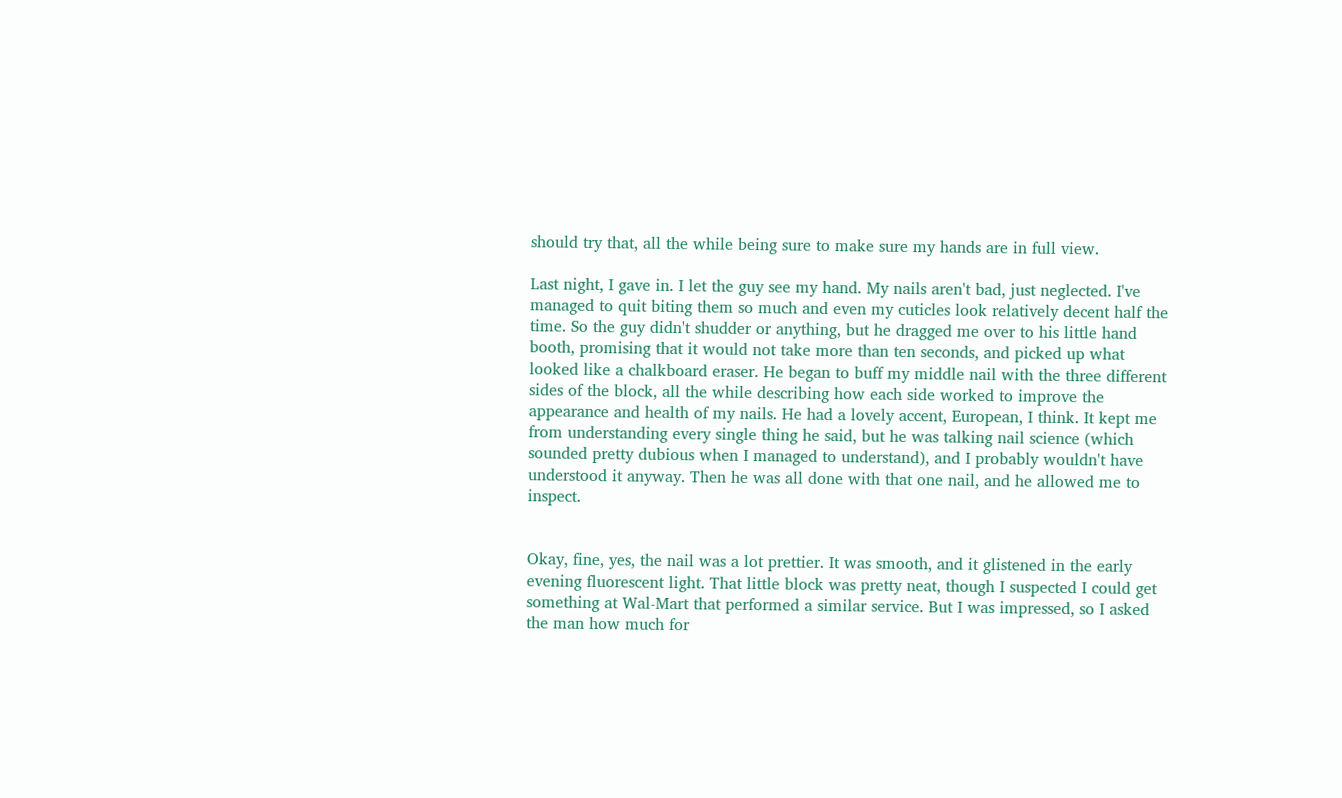should try that, all the while being sure to make sure my hands are in full view.

Last night, I gave in. I let the guy see my hand. My nails aren't bad, just neglected. I've managed to quit biting them so much and even my cuticles look relatively decent half the time. So the guy didn't shudder or anything, but he dragged me over to his little hand booth, promising that it would not take more than ten seconds, and picked up what looked like a chalkboard eraser. He began to buff my middle nail with the three different sides of the block, all the while describing how each side worked to improve the appearance and health of my nails. He had a lovely accent, European, I think. It kept me from understanding every single thing he said, but he was talking nail science (which sounded pretty dubious when I managed to understand), and I probably wouldn't have understood it anyway. Then he was all done with that one nail, and he allowed me to inspect.


Okay, fine, yes, the nail was a lot prettier. It was smooth, and it glistened in the early evening fluorescent light. That little block was pretty neat, though I suspected I could get something at Wal-Mart that performed a similar service. But I was impressed, so I asked the man how much for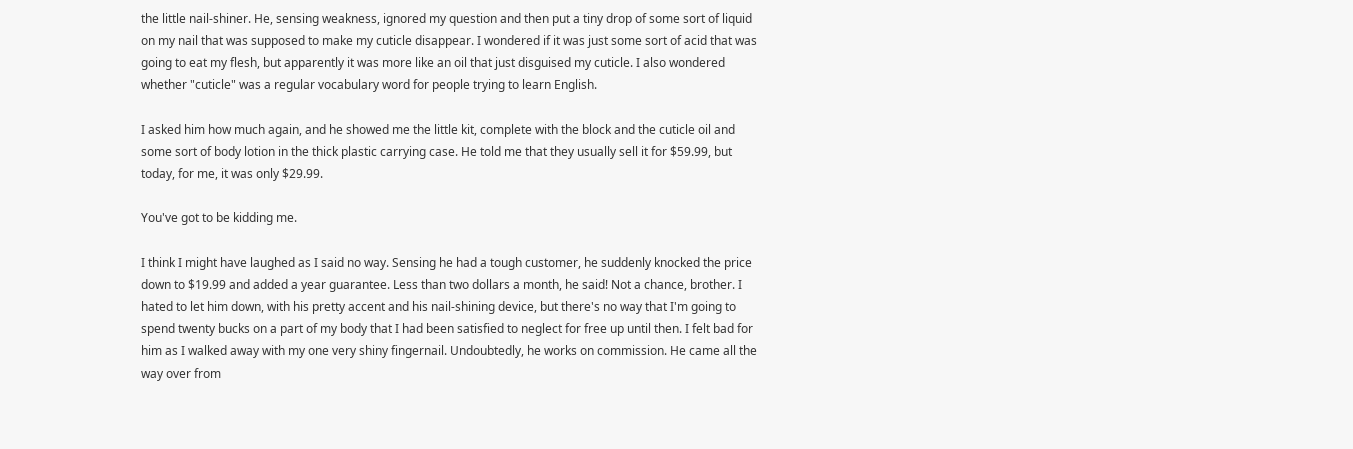the little nail-shiner. He, sensing weakness, ignored my question and then put a tiny drop of some sort of liquid on my nail that was supposed to make my cuticle disappear. I wondered if it was just some sort of acid that was going to eat my flesh, but apparently it was more like an oil that just disguised my cuticle. I also wondered whether "cuticle" was a regular vocabulary word for people trying to learn English.

I asked him how much again, and he showed me the little kit, complete with the block and the cuticle oil and some sort of body lotion in the thick plastic carrying case. He told me that they usually sell it for $59.99, but today, for me, it was only $29.99.

You've got to be kidding me.

I think I might have laughed as I said no way. Sensing he had a tough customer, he suddenly knocked the price down to $19.99 and added a year guarantee. Less than two dollars a month, he said! Not a chance, brother. I hated to let him down, with his pretty accent and his nail-shining device, but there's no way that I'm going to spend twenty bucks on a part of my body that I had been satisfied to neglect for free up until then. I felt bad for him as I walked away with my one very shiny fingernail. Undoubtedly, he works on commission. He came all the way over from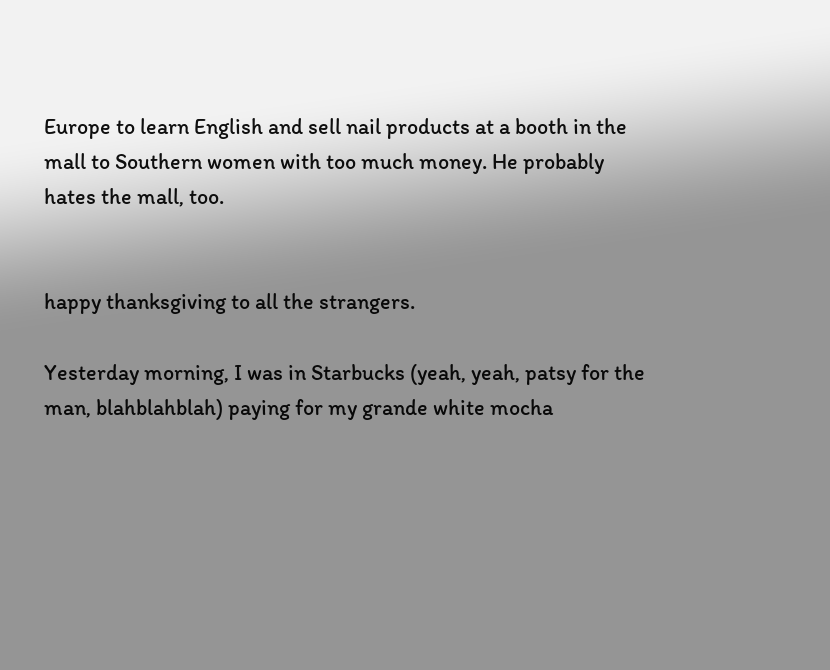Europe to learn English and sell nail products at a booth in the mall to Southern women with too much money. He probably hates the mall, too.


happy thanksgiving to all the strangers.

Yesterday morning, I was in Starbucks (yeah, yeah, patsy for the man, blahblahblah) paying for my grande white mocha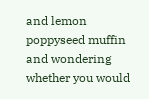and lemon poppyseed muffin and wondering whether you would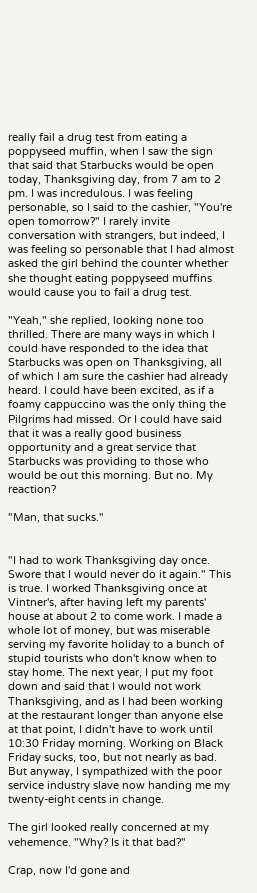really fail a drug test from eating a poppyseed muffin, when I saw the sign that said that Starbucks would be open today, Thanksgiving day, from 7 am to 2 pm. I was incredulous. I was feeling personable, so I said to the cashier, "You're open tomorrow?" I rarely invite conversation with strangers, but indeed, I was feeling so personable that I had almost asked the girl behind the counter whether she thought eating poppyseed muffins would cause you to fail a drug test.

"Yeah," she replied, looking none too thrilled. There are many ways in which I could have responded to the idea that Starbucks was open on Thanksgiving, all of which I am sure the cashier had already heard. I could have been excited, as if a foamy cappuccino was the only thing the Pilgrims had missed. Or I could have said that it was a really good business opportunity and a great service that Starbucks was providing to those who would be out this morning. But no. My reaction?

"Man, that sucks."


"I had to work Thanksgiving day once. Swore that I would never do it again." This is true. I worked Thanksgiving once at Vintner's, after having left my parents' house at about 2 to come work. I made a whole lot of money, but was miserable serving my favorite holiday to a bunch of stupid tourists who don't know when to stay home. The next year, I put my foot down and said that I would not work Thanksgiving, and as I had been working at the restaurant longer than anyone else at that point, I didn't have to work until 10:30 Friday morning. Working on Black Friday sucks, too, but not nearly as bad. But anyway, I sympathized with the poor service industry slave now handing me my twenty-eight cents in change.

The girl looked really concerned at my vehemence. "Why? Is it that bad?"

Crap, now I'd gone and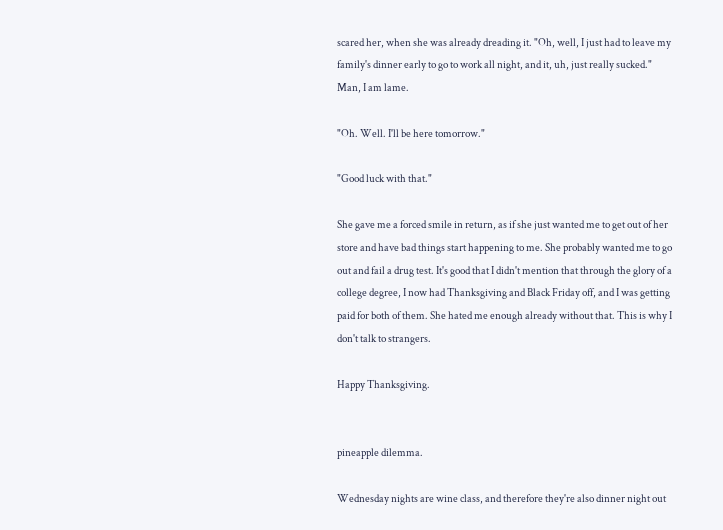scared her, when she was already dreading it. "Oh, well, I just had to leave my family's dinner early to go to work all night, and it, uh, just really sucked." Man, I am lame.

"Oh. Well. I'll be here tomorrow."

"Good luck with that."

She gave me a forced smile in return, as if she just wanted me to get out of her store and have bad things start happening to me. She probably wanted me to go out and fail a drug test. It's good that I didn't mention that through the glory of a college degree, I now had Thanksgiving and Black Friday off, and I was getting paid for both of them. She hated me enough already without that. This is why I don't talk to strangers.

Happy Thanksgiving.


pineapple dilemma.

Wednesday nights are wine class, and therefore they're also dinner night out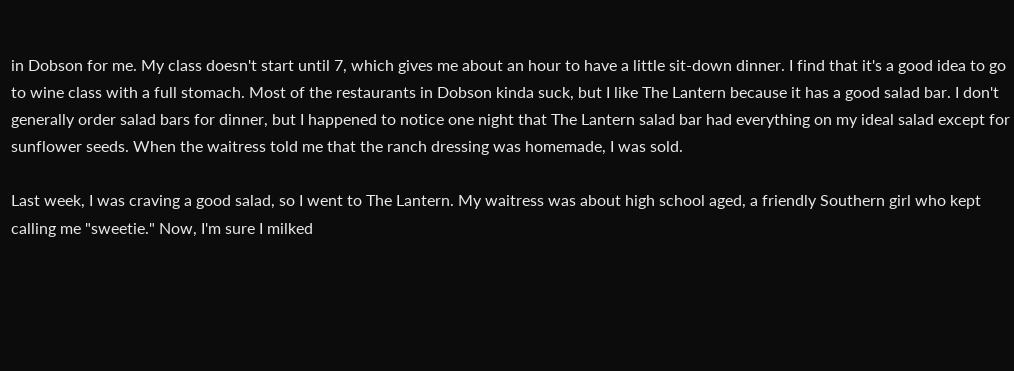in Dobson for me. My class doesn't start until 7, which gives me about an hour to have a little sit-down dinner. I find that it's a good idea to go to wine class with a full stomach. Most of the restaurants in Dobson kinda suck, but I like The Lantern because it has a good salad bar. I don't generally order salad bars for dinner, but I happened to notice one night that The Lantern salad bar had everything on my ideal salad except for sunflower seeds. When the waitress told me that the ranch dressing was homemade, I was sold.

Last week, I was craving a good salad, so I went to The Lantern. My waitress was about high school aged, a friendly Southern girl who kept calling me "sweetie." Now, I'm sure I milked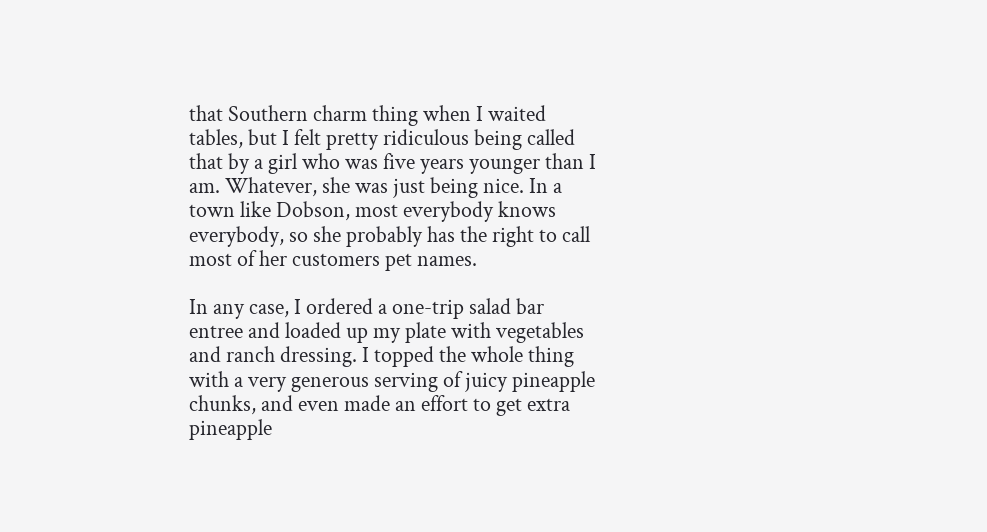that Southern charm thing when I waited tables, but I felt pretty ridiculous being called that by a girl who was five years younger than I am. Whatever, she was just being nice. In a town like Dobson, most everybody knows everybody, so she probably has the right to call most of her customers pet names.

In any case, I ordered a one-trip salad bar entree and loaded up my plate with vegetables and ranch dressing. I topped the whole thing with a very generous serving of juicy pineapple chunks, and even made an effort to get extra pineapple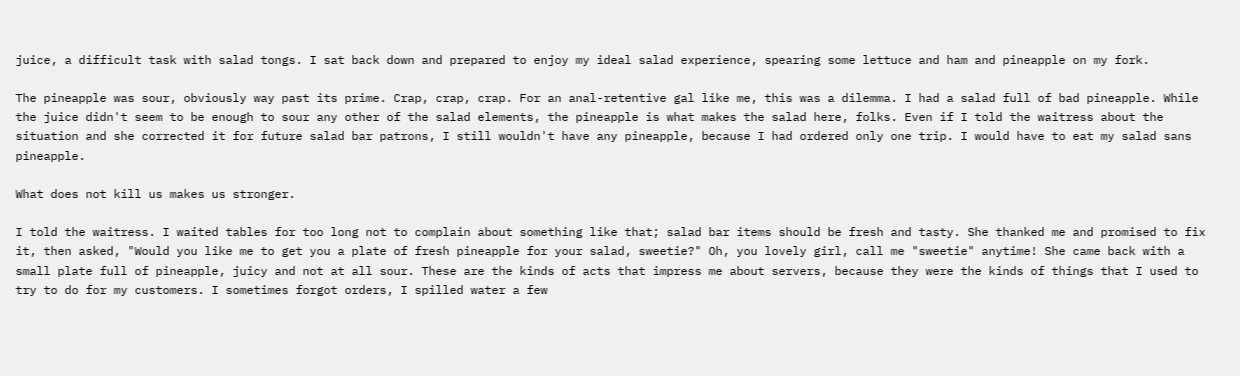juice, a difficult task with salad tongs. I sat back down and prepared to enjoy my ideal salad experience, spearing some lettuce and ham and pineapple on my fork.

The pineapple was sour, obviously way past its prime. Crap, crap, crap. For an anal-retentive gal like me, this was a dilemma. I had a salad full of bad pineapple. While the juice didn't seem to be enough to sour any other of the salad elements, the pineapple is what makes the salad here, folks. Even if I told the waitress about the situation and she corrected it for future salad bar patrons, I still wouldn't have any pineapple, because I had ordered only one trip. I would have to eat my salad sans pineapple.

What does not kill us makes us stronger.

I told the waitress. I waited tables for too long not to complain about something like that; salad bar items should be fresh and tasty. She thanked me and promised to fix it, then asked, "Would you like me to get you a plate of fresh pineapple for your salad, sweetie?" Oh, you lovely girl, call me "sweetie" anytime! She came back with a small plate full of pineapple, juicy and not at all sour. These are the kinds of acts that impress me about servers, because they were the kinds of things that I used to try to do for my customers. I sometimes forgot orders, I spilled water a few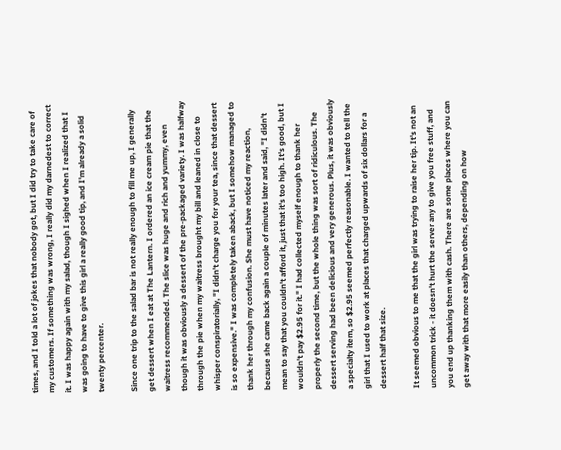times, and I told a lot of jokes that nobody got, but I did try to take care of my customers. If something was wrong, I really did my darnedest to correct it. I was happy again with my salad, though I sighed when I realized that I was going to have to give this girl a really good tip, and I'm already a solid twenty percenter.

Since one trip to the salad bar is not really enough to fill me up, I generally get dessert when I eat at The Lantern. I ordered an ice cream pie that the waitress recommended. The slice was huge and rich and yummy, even though it was obviously a dessert of the pre-packaged variety. I was halfway through the pie when my waitress brought my bill and leaned in close to whisper conspiratorially, "I didn't charge you for your tea, since that dessert is so expensive." I was completely taken aback, but I somehow managed to thank her through my confusion. She must have noticed my reaction, because she came back again a couple of minutes later and said, "I didn't mean to say that you couldn't afford it, just that it's too high. It's good, but I wouldn't pay $2.95 for it." I had collected myself enough to thank her properly the second time, but the whole thing was sort of ridiculous. The dessert serving had been delicious and very generous. Plus, it was obviously a specialty item, so $2.95 seemed perfectly reasonable. I wanted to tell the girl that I used to work at places that charged upwards of six dollars for a dessert half that size.

It seemed obvious to me that the girl was trying to raise her tip. It's not an uncommon trick - it doesn't hurt the server any to give you free stuff, and you end up thanking them with cash. There are some places where you can get away with that more easily than others, depending on how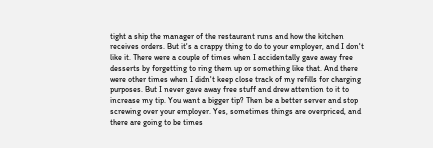tight a ship the manager of the restaurant runs and how the kitchen receives orders. But it's a crappy thing to do to your employer, and I don't like it. There were a couple of times when I accidentally gave away free desserts by forgetting to ring them up or something like that. And there were other times when I didn't keep close track of my refills for charging purposes. But I never gave away free stuff and drew attention to it to increase my tip. You want a bigger tip? Then be a better server and stop screwing over your employer. Yes, sometimes things are overpriced, and there are going to be times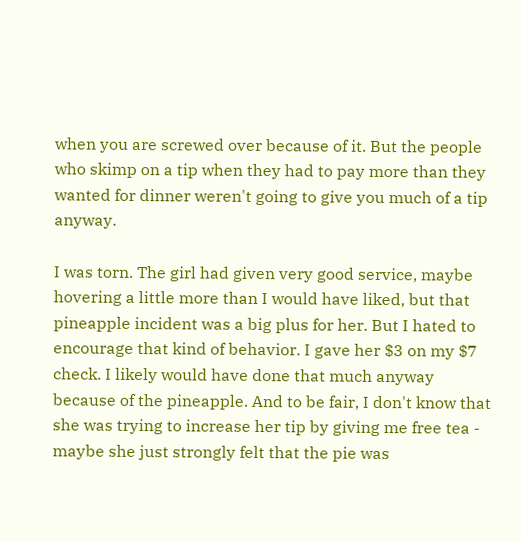when you are screwed over because of it. But the people who skimp on a tip when they had to pay more than they wanted for dinner weren't going to give you much of a tip anyway.

I was torn. The girl had given very good service, maybe hovering a little more than I would have liked, but that pineapple incident was a big plus for her. But I hated to encourage that kind of behavior. I gave her $3 on my $7 check. I likely would have done that much anyway because of the pineapple. And to be fair, I don't know that she was trying to increase her tip by giving me free tea - maybe she just strongly felt that the pie was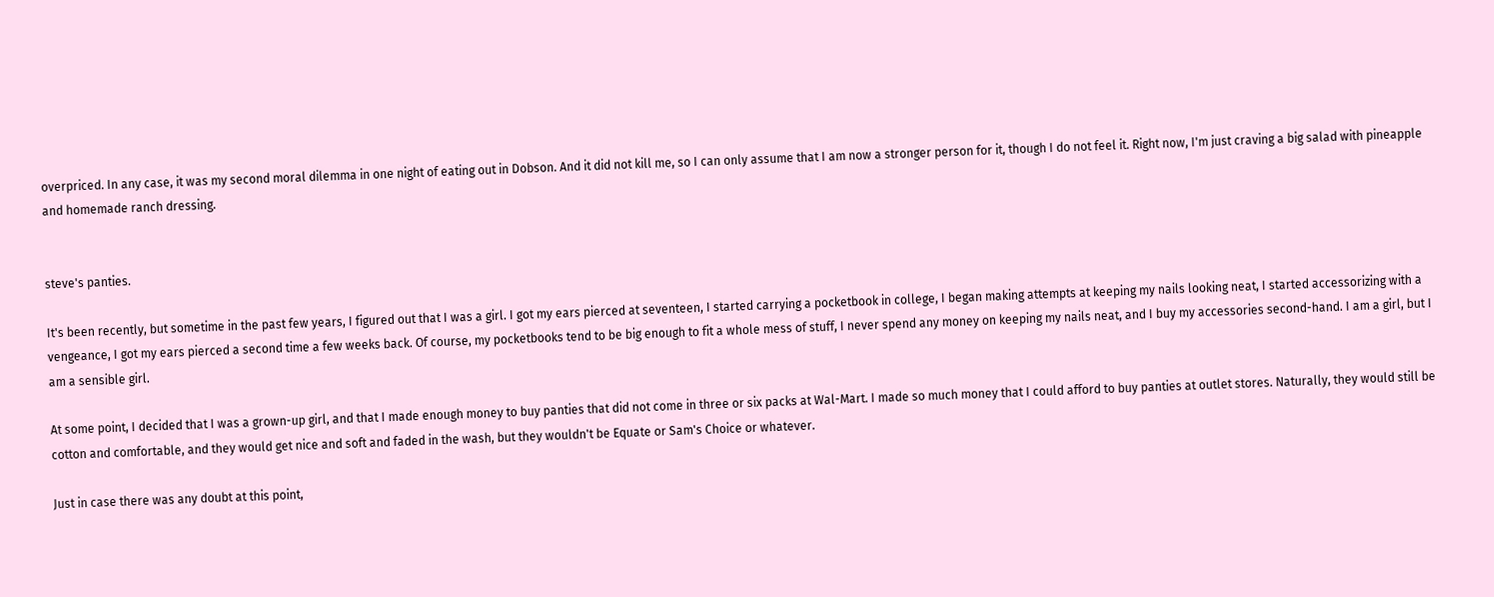overpriced. In any case, it was my second moral dilemma in one night of eating out in Dobson. And it did not kill me, so I can only assume that I am now a stronger person for it, though I do not feel it. Right now, I'm just craving a big salad with pineapple and homemade ranch dressing.


steve's panties.

It's been recently, but sometime in the past few years, I figured out that I was a girl. I got my ears pierced at seventeen, I started carrying a pocketbook in college, I began making attempts at keeping my nails looking neat, I started accessorizing with a vengeance, I got my ears pierced a second time a few weeks back. Of course, my pocketbooks tend to be big enough to fit a whole mess of stuff, I never spend any money on keeping my nails neat, and I buy my accessories second-hand. I am a girl, but I am a sensible girl.

At some point, I decided that I was a grown-up girl, and that I made enough money to buy panties that did not come in three or six packs at Wal-Mart. I made so much money that I could afford to buy panties at outlet stores. Naturally, they would still be cotton and comfortable, and they would get nice and soft and faded in the wash, but they wouldn't be Equate or Sam's Choice or whatever.

Just in case there was any doubt at this point,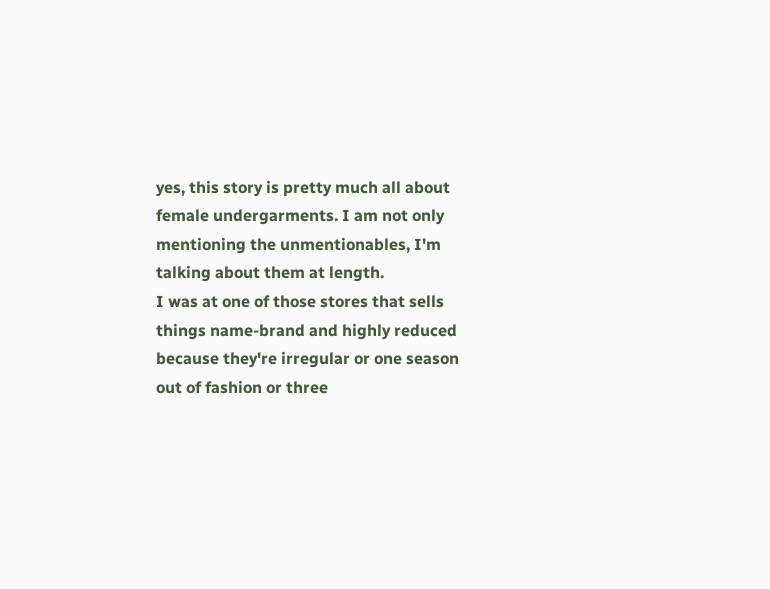yes, this story is pretty much all about female undergarments. I am not only mentioning the unmentionables, I'm talking about them at length.
I was at one of those stores that sells things name-brand and highly reduced because they're irregular or one season out of fashion or three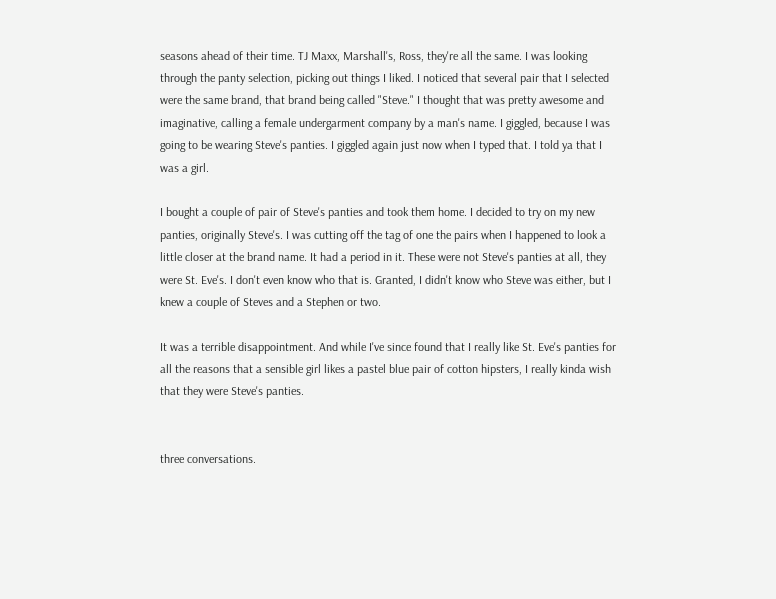seasons ahead of their time. TJ Maxx, Marshall's, Ross, they're all the same. I was looking through the panty selection, picking out things I liked. I noticed that several pair that I selected were the same brand, that brand being called "Steve." I thought that was pretty awesome and imaginative, calling a female undergarment company by a man's name. I giggled, because I was going to be wearing Steve's panties. I giggled again just now when I typed that. I told ya that I was a girl.

I bought a couple of pair of Steve's panties and took them home. I decided to try on my new panties, originally Steve's. I was cutting off the tag of one the pairs when I happened to look a little closer at the brand name. It had a period in it. These were not Steve's panties at all, they were St. Eve's. I don't even know who that is. Granted, I didn't know who Steve was either, but I knew a couple of Steves and a Stephen or two.

It was a terrible disappointment. And while I've since found that I really like St. Eve's panties for all the reasons that a sensible girl likes a pastel blue pair of cotton hipsters, I really kinda wish that they were Steve's panties.


three conversations.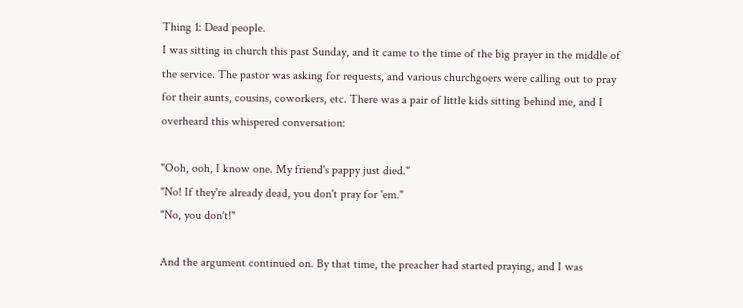Thing 1: Dead people.
I was sitting in church this past Sunday, and it came to the time of the big prayer in the middle of the service. The pastor was asking for requests, and various churchgoers were calling out to pray for their aunts, cousins, coworkers, etc. There was a pair of little kids sitting behind me, and I overheard this whispered conversation:

"Ooh, ooh, I know one. My friend's pappy just died."
"No! If they're already dead, you don't pray for 'em."
"No, you don't!"

And the argument continued on. By that time, the preacher had started praying, and I was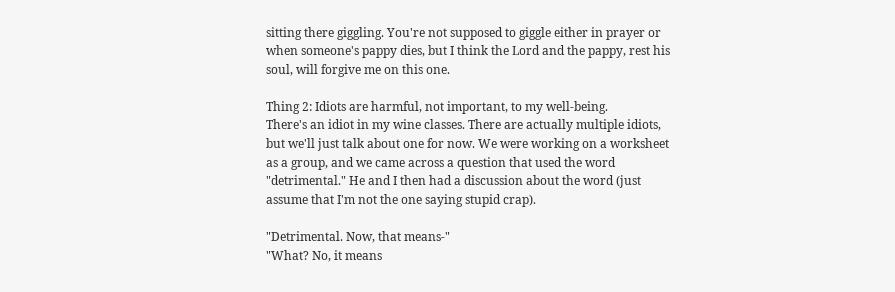sitting there giggling. You're not supposed to giggle either in prayer or when someone's pappy dies, but I think the Lord and the pappy, rest his soul, will forgive me on this one.

Thing 2: Idiots are harmful, not important, to my well-being.
There's an idiot in my wine classes. There are actually multiple idiots, but we'll just talk about one for now. We were working on a worksheet as a group, and we came across a question that used the word "detrimental." He and I then had a discussion about the word (just assume that I'm not the one saying stupid crap).

"Detrimental. Now, that means-"
"What? No, it means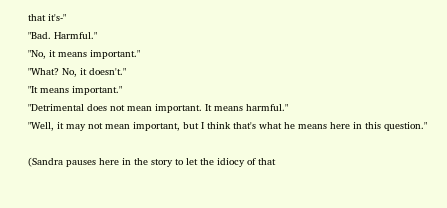that it's-"
"Bad. Harmful."
"No, it means important."
"What? No, it doesn't."
"It means important."
"Detrimental does not mean important. It means harmful."
"Well, it may not mean important, but I think that's what he means here in this question."

(Sandra pauses here in the story to let the idiocy of that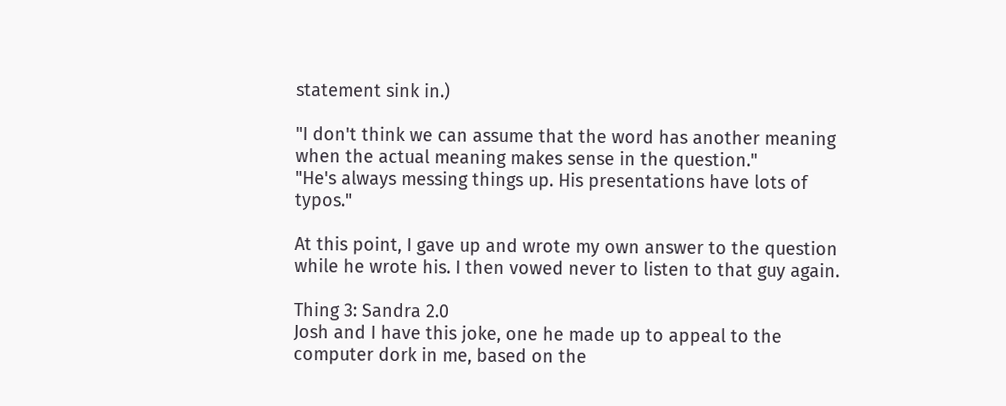statement sink in.)

"I don't think we can assume that the word has another meaning when the actual meaning makes sense in the question."
"He's always messing things up. His presentations have lots of typos."

At this point, I gave up and wrote my own answer to the question while he wrote his. I then vowed never to listen to that guy again.

Thing 3: Sandra 2.0
Josh and I have this joke, one he made up to appeal to the computer dork in me, based on the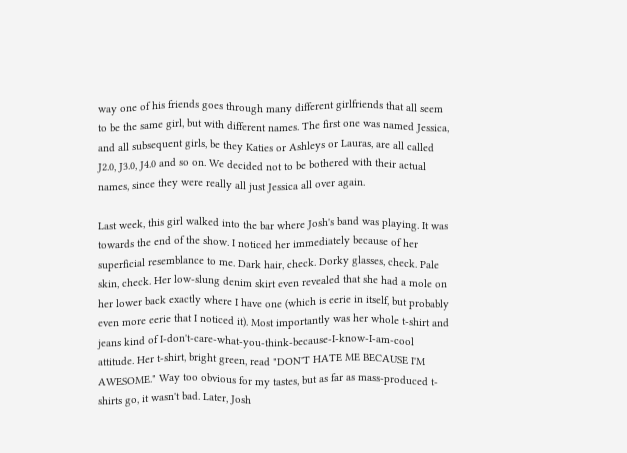way one of his friends goes through many different girlfriends that all seem to be the same girl, but with different names. The first one was named Jessica, and all subsequent girls, be they Katies or Ashleys or Lauras, are all called J2.0, J3.0, J4.0 and so on. We decided not to be bothered with their actual names, since they were really all just Jessica all over again.

Last week, this girl walked into the bar where Josh's band was playing. It was towards the end of the show. I noticed her immediately because of her superficial resemblance to me. Dark hair, check. Dorky glasses, check. Pale skin, check. Her low-slung denim skirt even revealed that she had a mole on her lower back exactly where I have one (which is eerie in itself, but probably even more eerie that I noticed it). Most importantly was her whole t-shirt and jeans kind of I-don't-care-what-you-think-because-I-know-I-am-cool attitude. Her t-shirt, bright green, read "DON'T HATE ME BECAUSE I'M AWESOME." Way too obvious for my tastes, but as far as mass-produced t-shirts go, it wasn't bad. Later, Josh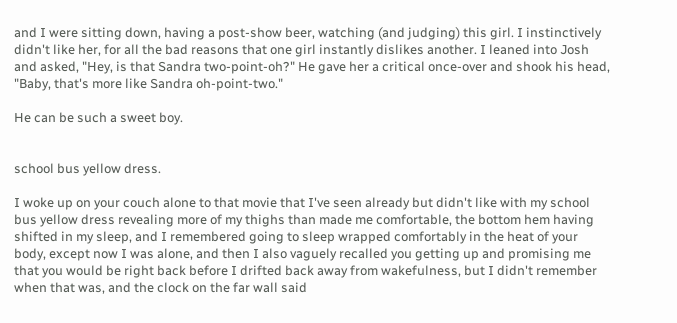and I were sitting down, having a post-show beer, watching (and judging) this girl. I instinctively didn't like her, for all the bad reasons that one girl instantly dislikes another. I leaned into Josh and asked, "Hey, is that Sandra two-point-oh?" He gave her a critical once-over and shook his head, "Baby, that's more like Sandra oh-point-two."

He can be such a sweet boy.


school bus yellow dress.

I woke up on your couch alone to that movie that I've seen already but didn't like with my school bus yellow dress revealing more of my thighs than made me comfortable, the bottom hem having shifted in my sleep, and I remembered going to sleep wrapped comfortably in the heat of your body, except now I was alone, and then I also vaguely recalled you getting up and promising me that you would be right back before I drifted back away from wakefulness, but I didn't remember when that was, and the clock on the far wall said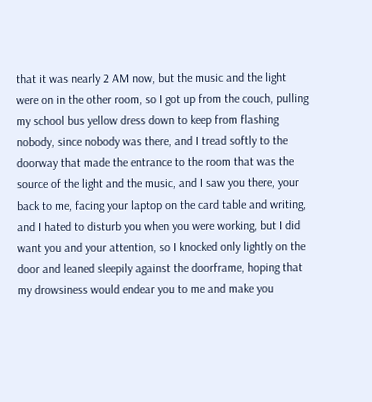that it was nearly 2 AM now, but the music and the light were on in the other room, so I got up from the couch, pulling my school bus yellow dress down to keep from flashing nobody, since nobody was there, and I tread softly to the doorway that made the entrance to the room that was the source of the light and the music, and I saw you there, your back to me, facing your laptop on the card table and writing, and I hated to disturb you when you were working, but I did want you and your attention, so I knocked only lightly on the door and leaned sleepily against the doorframe, hoping that my drowsiness would endear you to me and make you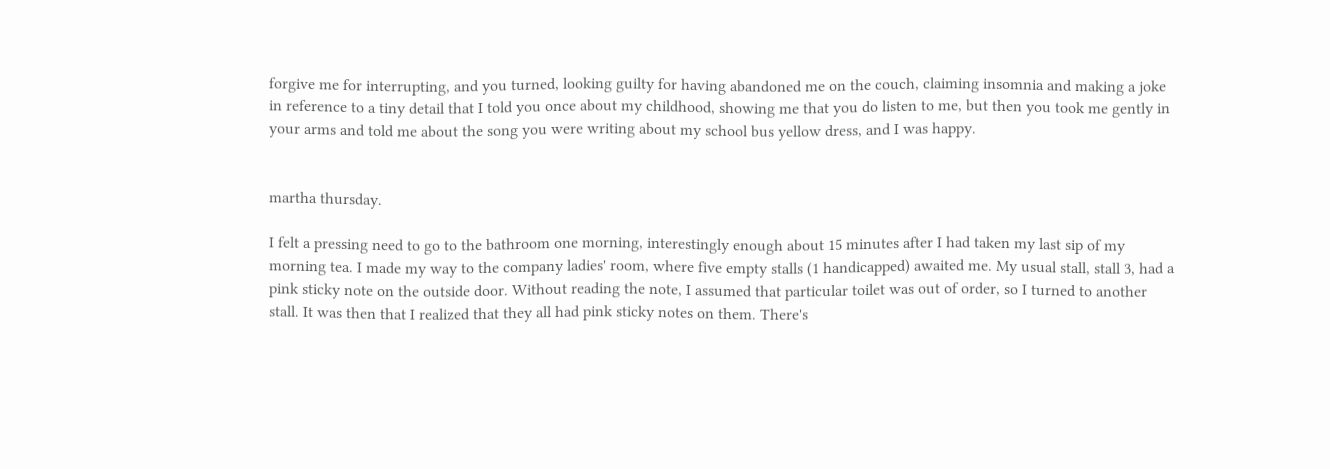forgive me for interrupting, and you turned, looking guilty for having abandoned me on the couch, claiming insomnia and making a joke in reference to a tiny detail that I told you once about my childhood, showing me that you do listen to me, but then you took me gently in your arms and told me about the song you were writing about my school bus yellow dress, and I was happy.


martha thursday.

I felt a pressing need to go to the bathroom one morning, interestingly enough about 15 minutes after I had taken my last sip of my morning tea. I made my way to the company ladies' room, where five empty stalls (1 handicapped) awaited me. My usual stall, stall 3, had a pink sticky note on the outside door. Without reading the note, I assumed that particular toilet was out of order, so I turned to another stall. It was then that I realized that they all had pink sticky notes on them. There's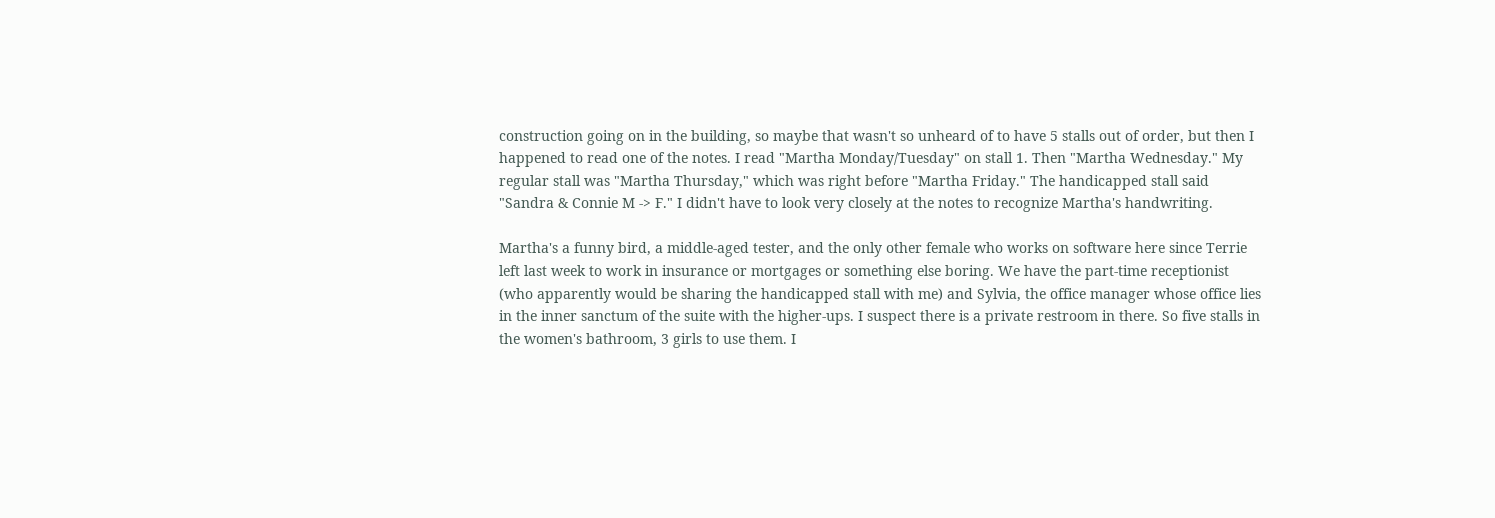construction going on in the building, so maybe that wasn't so unheard of to have 5 stalls out of order, but then I happened to read one of the notes. I read "Martha Monday/Tuesday" on stall 1. Then "Martha Wednesday." My regular stall was "Martha Thursday," which was right before "Martha Friday." The handicapped stall said "Sandra & Connie M -> F." I didn't have to look very closely at the notes to recognize Martha's handwriting.

Martha's a funny bird, a middle-aged tester, and the only other female who works on software here since Terrie left last week to work in insurance or mortgages or something else boring. We have the part-time receptionist (who apparently would be sharing the handicapped stall with me) and Sylvia, the office manager whose office lies in the inner sanctum of the suite with the higher-ups. I suspect there is a private restroom in there. So five stalls in the women's bathroom, 3 girls to use them. I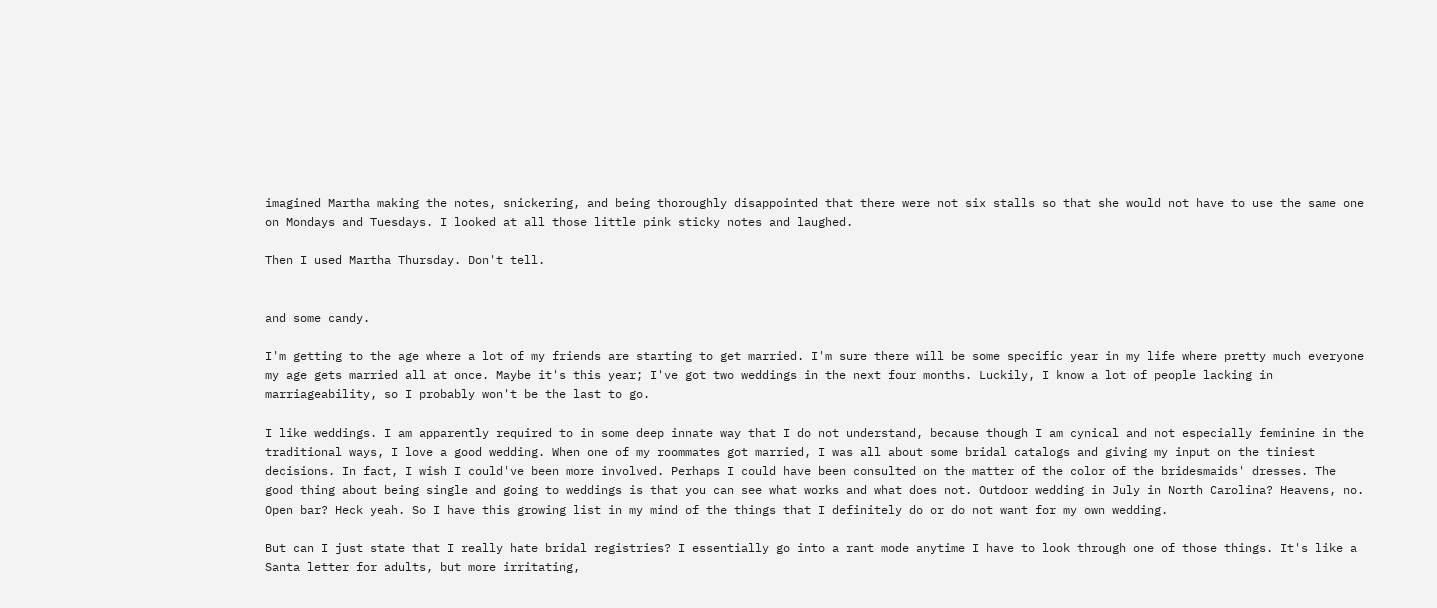imagined Martha making the notes, snickering, and being thoroughly disappointed that there were not six stalls so that she would not have to use the same one on Mondays and Tuesdays. I looked at all those little pink sticky notes and laughed.

Then I used Martha Thursday. Don't tell.


and some candy.

I'm getting to the age where a lot of my friends are starting to get married. I'm sure there will be some specific year in my life where pretty much everyone my age gets married all at once. Maybe it's this year; I've got two weddings in the next four months. Luckily, I know a lot of people lacking in marriageability, so I probably won't be the last to go.

I like weddings. I am apparently required to in some deep innate way that I do not understand, because though I am cynical and not especially feminine in the traditional ways, I love a good wedding. When one of my roommates got married, I was all about some bridal catalogs and giving my input on the tiniest decisions. In fact, I wish I could've been more involved. Perhaps I could have been consulted on the matter of the color of the bridesmaids' dresses. The good thing about being single and going to weddings is that you can see what works and what does not. Outdoor wedding in July in North Carolina? Heavens, no. Open bar? Heck yeah. So I have this growing list in my mind of the things that I definitely do or do not want for my own wedding.

But can I just state that I really hate bridal registries? I essentially go into a rant mode anytime I have to look through one of those things. It's like a Santa letter for adults, but more irritating,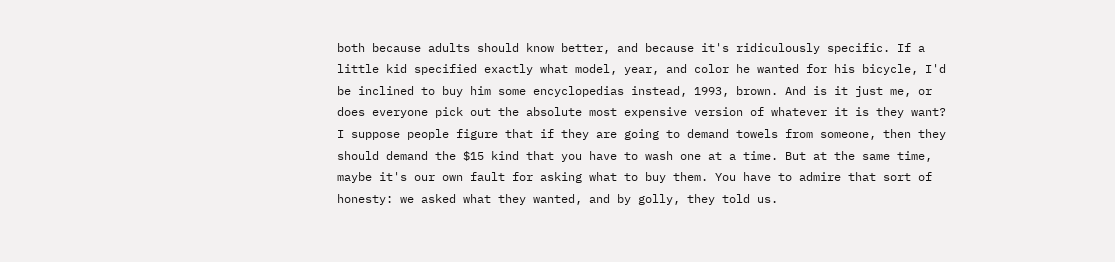both because adults should know better, and because it's ridiculously specific. If a little kid specified exactly what model, year, and color he wanted for his bicycle, I'd be inclined to buy him some encyclopedias instead, 1993, brown. And is it just me, or does everyone pick out the absolute most expensive version of whatever it is they want? I suppose people figure that if they are going to demand towels from someone, then they should demand the $15 kind that you have to wash one at a time. But at the same time, maybe it's our own fault for asking what to buy them. You have to admire that sort of honesty: we asked what they wanted, and by golly, they told us.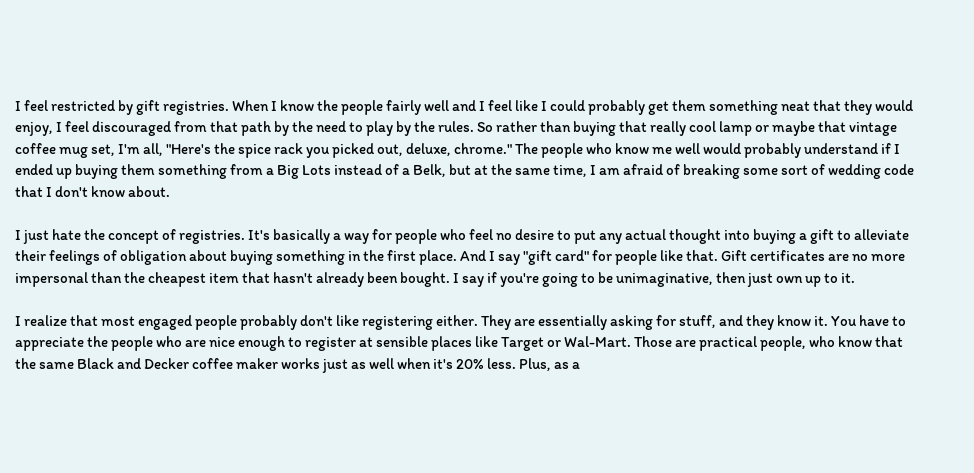I feel restricted by gift registries. When I know the people fairly well and I feel like I could probably get them something neat that they would enjoy, I feel discouraged from that path by the need to play by the rules. So rather than buying that really cool lamp or maybe that vintage coffee mug set, I'm all, "Here's the spice rack you picked out, deluxe, chrome." The people who know me well would probably understand if I ended up buying them something from a Big Lots instead of a Belk, but at the same time, I am afraid of breaking some sort of wedding code that I don't know about.

I just hate the concept of registries. It's basically a way for people who feel no desire to put any actual thought into buying a gift to alleviate their feelings of obligation about buying something in the first place. And I say "gift card" for people like that. Gift certificates are no more impersonal than the cheapest item that hasn't already been bought. I say if you're going to be unimaginative, then just own up to it.

I realize that most engaged people probably don't like registering either. They are essentially asking for stuff, and they know it. You have to appreciate the people who are nice enough to register at sensible places like Target or Wal-Mart. Those are practical people, who know that the same Black and Decker coffee maker works just as well when it's 20% less. Plus, as a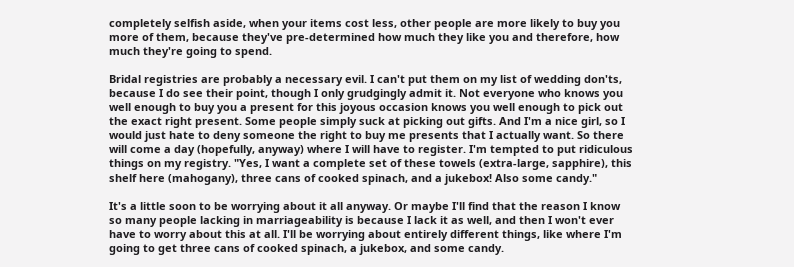completely selfish aside, when your items cost less, other people are more likely to buy you more of them, because they've pre-determined how much they like you and therefore, how much they're going to spend.

Bridal registries are probably a necessary evil. I can't put them on my list of wedding don'ts, because I do see their point, though I only grudgingly admit it. Not everyone who knows you well enough to buy you a present for this joyous occasion knows you well enough to pick out the exact right present. Some people simply suck at picking out gifts. And I'm a nice girl, so I would just hate to deny someone the right to buy me presents that I actually want. So there will come a day (hopefully, anyway) where I will have to register. I'm tempted to put ridiculous things on my registry. "Yes, I want a complete set of these towels (extra-large, sapphire), this shelf here (mahogany), three cans of cooked spinach, and a jukebox! Also some candy."

It's a little soon to be worrying about it all anyway. Or maybe I'll find that the reason I know so many people lacking in marriageability is because I lack it as well, and then I won't ever have to worry about this at all. I'll be worrying about entirely different things, like where I'm going to get three cans of cooked spinach, a jukebox, and some candy.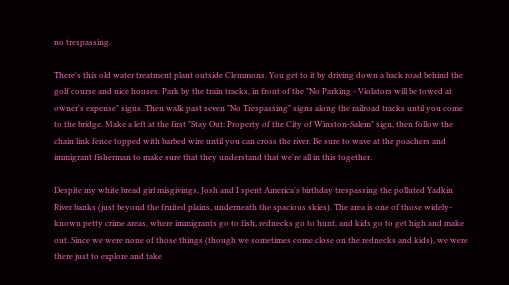no trespassing.

There's this old water treatment plant outside Clemmons. You get to it by driving down a back road behind the golf course and nice houses. Park by the train tracks, in front of the "No Parking - Violators will be towed at owner's expense" signs. Then walk past seven "No Trespassing" signs along the railroad tracks until you come to the bridge. Make a left at the first "Stay Out: Property of the City of Winston-Salem" sign, then follow the chain link fence topped with barbed wire until you can cross the river. Be sure to wave at the poachers and immigrant fisherman to make sure that they understand that we're all in this together.

Despite my white bread girl misgivings, Josh and I spent America's birthday trespassing the polluted Yadkin River banks (just beyond the fruited plains, underneath the spacious skies). The area is one of those widely-known petty crime areas, where immigrants go to fish, rednecks go to hunt, and kids go to get high and make out. Since we were none of those things (though we sometimes come close on the rednecks and kids), we were there just to explore and take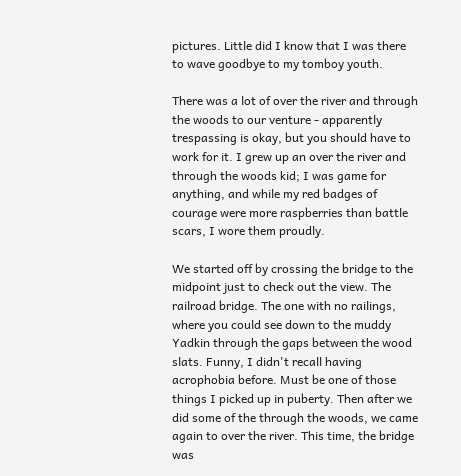pictures. Little did I know that I was there to wave goodbye to my tomboy youth.

There was a lot of over the river and through the woods to our venture - apparently trespassing is okay, but you should have to work for it. I grew up an over the river and through the woods kid; I was game for anything, and while my red badges of courage were more raspberries than battle scars, I wore them proudly.

We started off by crossing the bridge to the midpoint just to check out the view. The railroad bridge. The one with no railings, where you could see down to the muddy Yadkin through the gaps between the wood slats. Funny, I didn't recall having acrophobia before. Must be one of those things I picked up in puberty. Then after we did some of the through the woods, we came again to over the river. This time, the bridge was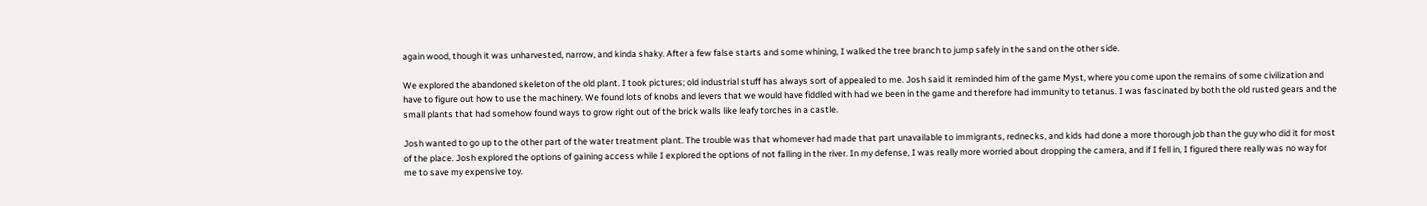again wood, though it was unharvested, narrow, and kinda shaky. After a few false starts and some whining, I walked the tree branch to jump safely in the sand on the other side.

We explored the abandoned skeleton of the old plant. I took pictures; old industrial stuff has always sort of appealed to me. Josh said it reminded him of the game Myst, where you come upon the remains of some civilization and have to figure out how to use the machinery. We found lots of knobs and levers that we would have fiddled with had we been in the game and therefore had immunity to tetanus. I was fascinated by both the old rusted gears and the small plants that had somehow found ways to grow right out of the brick walls like leafy torches in a castle.

Josh wanted to go up to the other part of the water treatment plant. The trouble was that whomever had made that part unavailable to immigrants, rednecks, and kids had done a more thorough job than the guy who did it for most of the place. Josh explored the options of gaining access while I explored the options of not falling in the river. In my defense, I was really more worried about dropping the camera, and if I fell in, I figured there really was no way for me to save my expensive toy.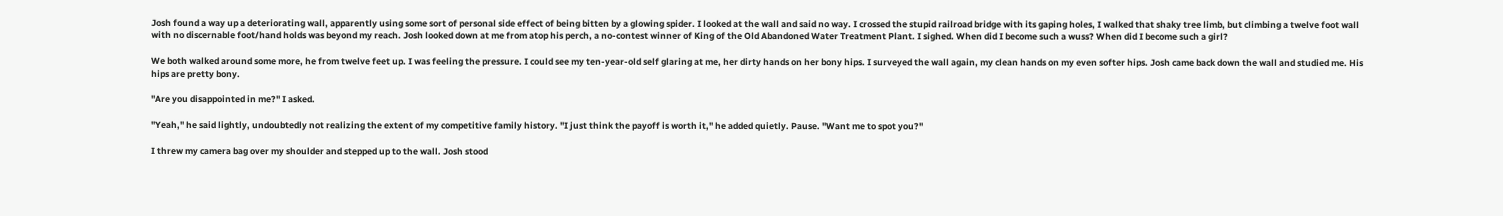Josh found a way up a deteriorating wall, apparently using some sort of personal side effect of being bitten by a glowing spider. I looked at the wall and said no way. I crossed the stupid railroad bridge with its gaping holes, I walked that shaky tree limb, but climbing a twelve foot wall with no discernable foot/hand holds was beyond my reach. Josh looked down at me from atop his perch, a no-contest winner of King of the Old Abandoned Water Treatment Plant. I sighed. When did I become such a wuss? When did I become such a girl?

We both walked around some more, he from twelve feet up. I was feeling the pressure. I could see my ten-year-old self glaring at me, her dirty hands on her bony hips. I surveyed the wall again, my clean hands on my even softer hips. Josh came back down the wall and studied me. His hips are pretty bony.

"Are you disappointed in me?" I asked.

"Yeah," he said lightly, undoubtedly not realizing the extent of my competitive family history. "I just think the payoff is worth it," he added quietly. Pause. "Want me to spot you?"

I threw my camera bag over my shoulder and stepped up to the wall. Josh stood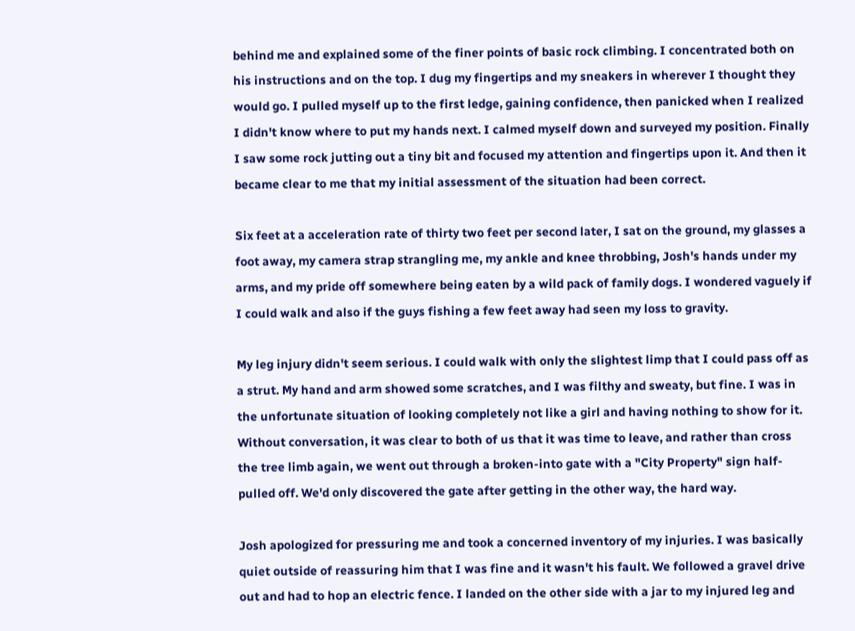behind me and explained some of the finer points of basic rock climbing. I concentrated both on his instructions and on the top. I dug my fingertips and my sneakers in wherever I thought they would go. I pulled myself up to the first ledge, gaining confidence, then panicked when I realized I didn't know where to put my hands next. I calmed myself down and surveyed my position. Finally I saw some rock jutting out a tiny bit and focused my attention and fingertips upon it. And then it became clear to me that my initial assessment of the situation had been correct.

Six feet at a acceleration rate of thirty two feet per second later, I sat on the ground, my glasses a foot away, my camera strap strangling me, my ankle and knee throbbing, Josh's hands under my arms, and my pride off somewhere being eaten by a wild pack of family dogs. I wondered vaguely if I could walk and also if the guys fishing a few feet away had seen my loss to gravity.

My leg injury didn't seem serious. I could walk with only the slightest limp that I could pass off as a strut. My hand and arm showed some scratches, and I was filthy and sweaty, but fine. I was in the unfortunate situation of looking completely not like a girl and having nothing to show for it. Without conversation, it was clear to both of us that it was time to leave, and rather than cross the tree limb again, we went out through a broken-into gate with a "City Property" sign half-pulled off. We'd only discovered the gate after getting in the other way, the hard way.

Josh apologized for pressuring me and took a concerned inventory of my injuries. I was basically quiet outside of reassuring him that I was fine and it wasn't his fault. We followed a gravel drive out and had to hop an electric fence. I landed on the other side with a jar to my injured leg and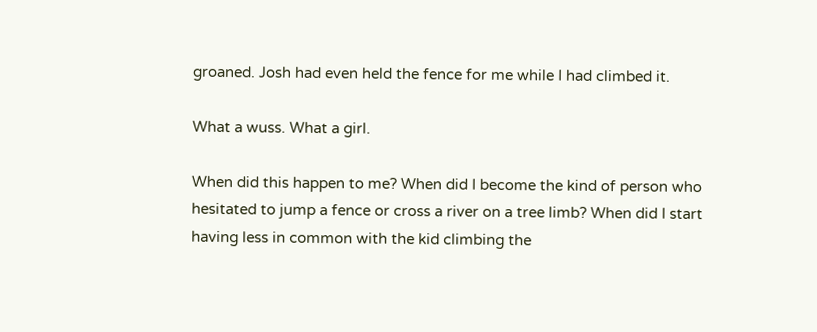groaned. Josh had even held the fence for me while I had climbed it.

What a wuss. What a girl.

When did this happen to me? When did I become the kind of person who hesitated to jump a fence or cross a river on a tree limb? When did I start having less in common with the kid climbing the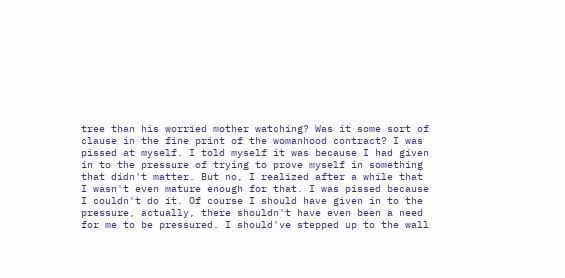tree than his worried mother watching? Was it some sort of clause in the fine print of the womanhood contract? I was pissed at myself. I told myself it was because I had given in to the pressure of trying to prove myself in something that didn't matter. But no, I realized after a while that I wasn't even mature enough for that. I was pissed because I couldn't do it. Of course I should have given in to the pressure, actually, there shouldn't have even been a need for me to be pressured. I should've stepped up to the wall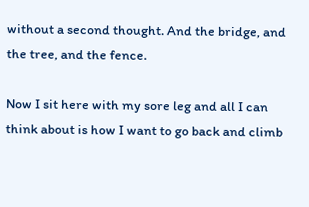without a second thought. And the bridge, and the tree, and the fence.

Now I sit here with my sore leg and all I can think about is how I want to go back and climb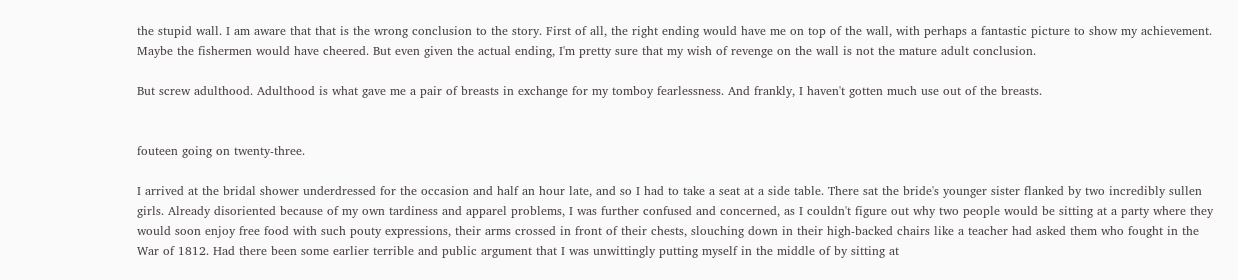the stupid wall. I am aware that that is the wrong conclusion to the story. First of all, the right ending would have me on top of the wall, with perhaps a fantastic picture to show my achievement. Maybe the fishermen would have cheered. But even given the actual ending, I'm pretty sure that my wish of revenge on the wall is not the mature adult conclusion.

But screw adulthood. Adulthood is what gave me a pair of breasts in exchange for my tomboy fearlessness. And frankly, I haven't gotten much use out of the breasts.


fouteen going on twenty-three.

I arrived at the bridal shower underdressed for the occasion and half an hour late, and so I had to take a seat at a side table. There sat the bride's younger sister flanked by two incredibly sullen girls. Already disoriented because of my own tardiness and apparel problems, I was further confused and concerned, as I couldn't figure out why two people would be sitting at a party where they would soon enjoy free food with such pouty expressions, their arms crossed in front of their chests, slouching down in their high-backed chairs like a teacher had asked them who fought in the War of 1812. Had there been some earlier terrible and public argument that I was unwittingly putting myself in the middle of by sitting at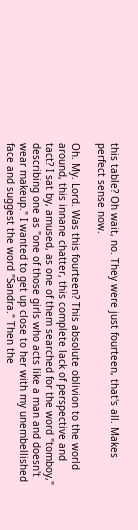this table? Oh wait, no. They were just fourteen, that's all. Makes perfect sense now.

Oh. My. Lord. Was this fourteen? This absolute oblivion to the world around, this innane chatter, this complete lack of perspective and tact? I sat by, amused, as one of them searched for the word "tomboy," describing one as "one of those girls who acts like a man and doesn't wear makeup." I wanted to get up close to her with my unembellished face and suggest the word "Sandra." Then the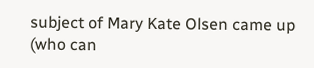subject of Mary Kate Olsen came up (who can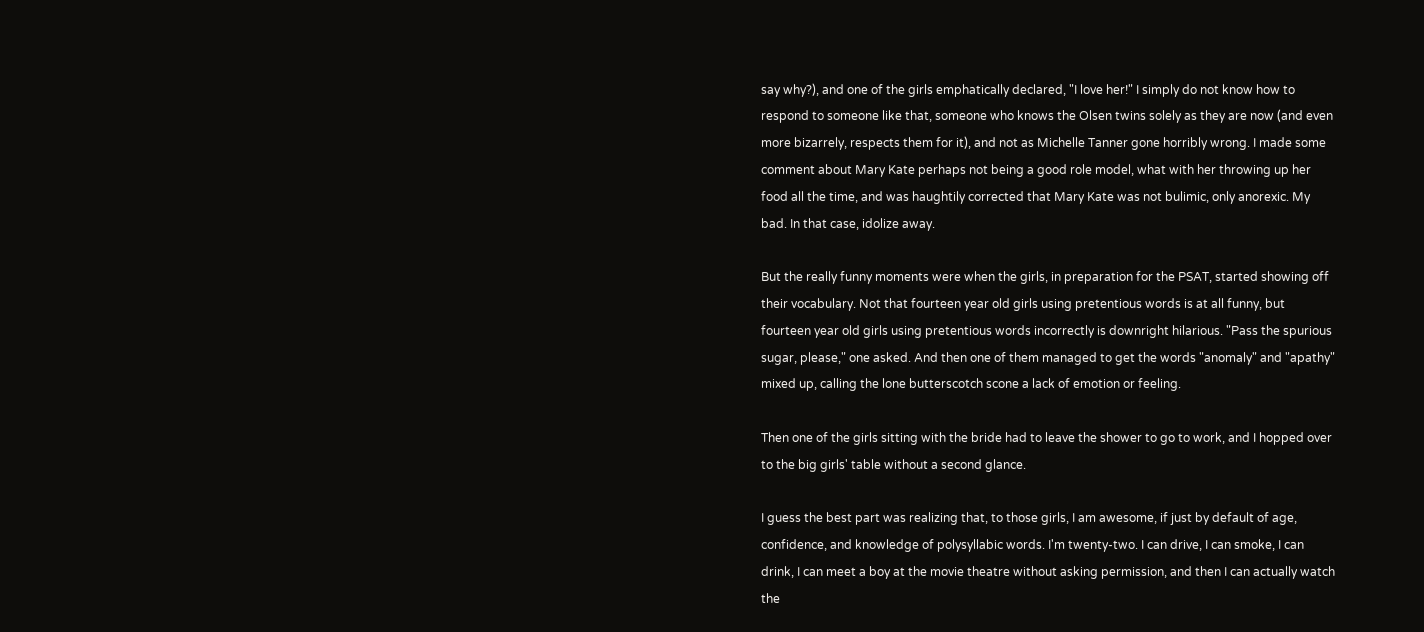say why?), and one of the girls emphatically declared, "I love her!" I simply do not know how to respond to someone like that, someone who knows the Olsen twins solely as they are now (and even more bizarrely, respects them for it), and not as Michelle Tanner gone horribly wrong. I made some comment about Mary Kate perhaps not being a good role model, what with her throwing up her food all the time, and was haughtily corrected that Mary Kate was not bulimic, only anorexic. My bad. In that case, idolize away.

But the really funny moments were when the girls, in preparation for the PSAT, started showing off their vocabulary. Not that fourteen year old girls using pretentious words is at all funny, but fourteen year old girls using pretentious words incorrectly is downright hilarious. "Pass the spurious sugar, please," one asked. And then one of them managed to get the words "anomaly" and "apathy" mixed up, calling the lone butterscotch scone a lack of emotion or feeling.

Then one of the girls sitting with the bride had to leave the shower to go to work, and I hopped over to the big girls' table without a second glance.

I guess the best part was realizing that, to those girls, I am awesome, if just by default of age, confidence, and knowledge of polysyllabic words. I'm twenty-two. I can drive, I can smoke, I can drink, I can meet a boy at the movie theatre without asking permission, and then I can actually watch the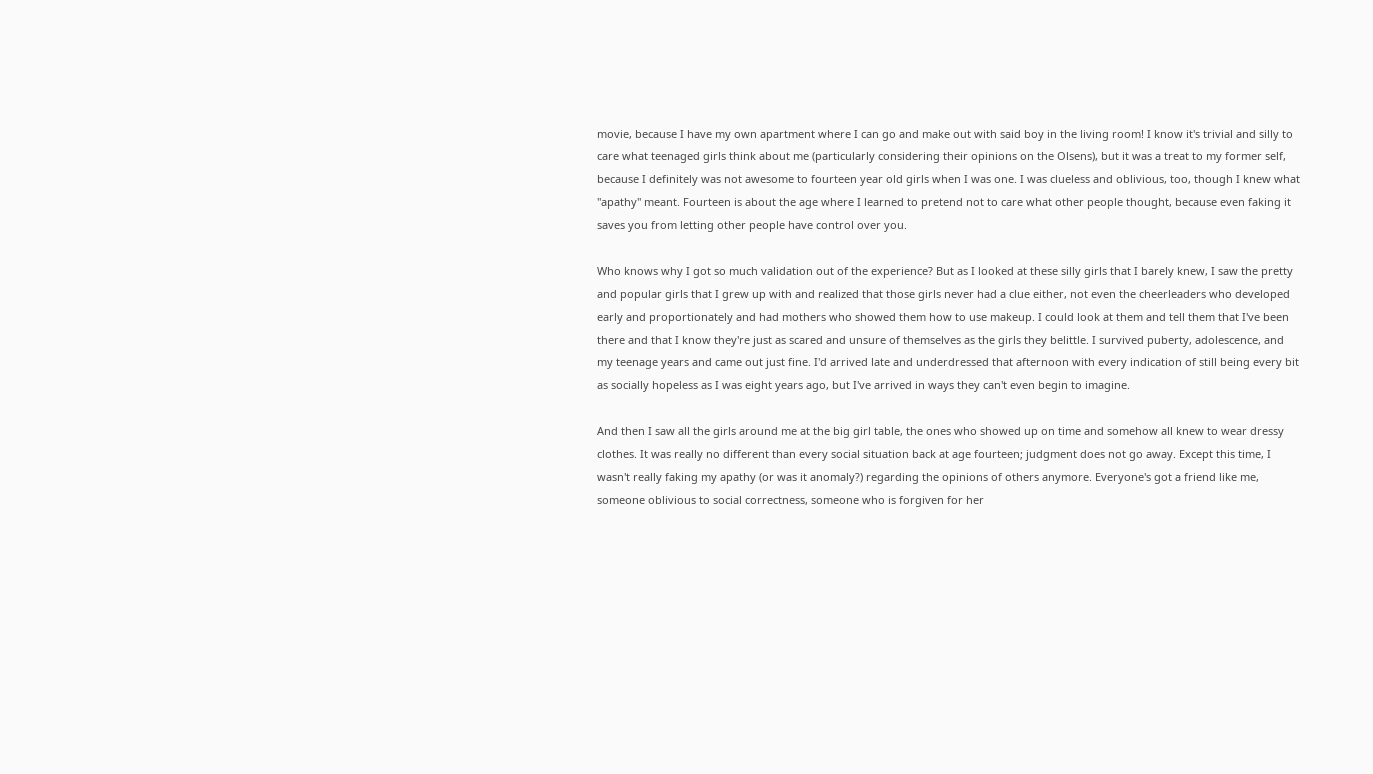movie, because I have my own apartment where I can go and make out with said boy in the living room! I know it's trivial and silly to care what teenaged girls think about me (particularly considering their opinions on the Olsens), but it was a treat to my former self, because I definitely was not awesome to fourteen year old girls when I was one. I was clueless and oblivious, too, though I knew what "apathy" meant. Fourteen is about the age where I learned to pretend not to care what other people thought, because even faking it saves you from letting other people have control over you.

Who knows why I got so much validation out of the experience? But as I looked at these silly girls that I barely knew, I saw the pretty and popular girls that I grew up with and realized that those girls never had a clue either, not even the cheerleaders who developed early and proportionately and had mothers who showed them how to use makeup. I could look at them and tell them that I've been there and that I know they're just as scared and unsure of themselves as the girls they belittle. I survived puberty, adolescence, and my teenage years and came out just fine. I'd arrived late and underdressed that afternoon with every indication of still being every bit as socially hopeless as I was eight years ago, but I've arrived in ways they can't even begin to imagine.

And then I saw all the girls around me at the big girl table, the ones who showed up on time and somehow all knew to wear dressy clothes. It was really no different than every social situation back at age fourteen; judgment does not go away. Except this time, I wasn't really faking my apathy (or was it anomaly?) regarding the opinions of others anymore. Everyone's got a friend like me, someone oblivious to social correctness, someone who is forgiven for her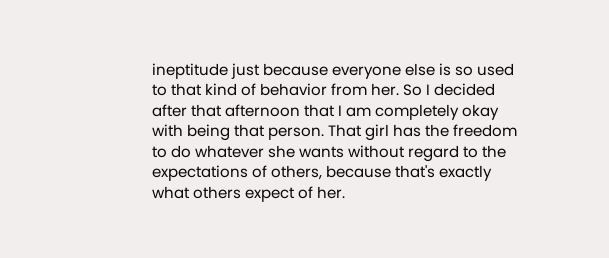ineptitude just because everyone else is so used to that kind of behavior from her. So I decided after that afternoon that I am completely okay with being that person. That girl has the freedom to do whatever she wants without regard to the expectations of others, because that's exactly what others expect of her.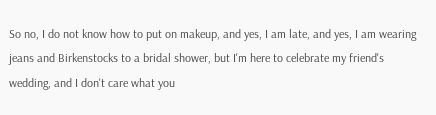So no, I do not know how to put on makeup, and yes, I am late, and yes, I am wearing jeans and Birkenstocks to a bridal shower, but I'm here to celebrate my friend's wedding, and I don't care what you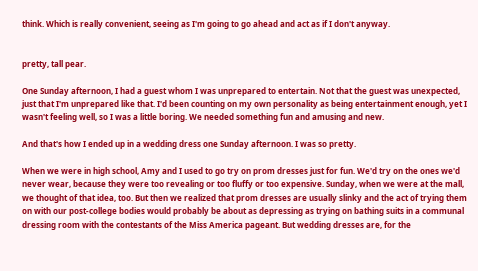think. Which is really convenient, seeing as I'm going to go ahead and act as if I don't anyway.


pretty, tall pear.

One Sunday afternoon, I had a guest whom I was unprepared to entertain. Not that the guest was unexpected, just that I'm unprepared like that. I'd been counting on my own personality as being entertainment enough, yet I wasn't feeling well, so I was a little boring. We needed something fun and amusing and new.

And that's how I ended up in a wedding dress one Sunday afternoon. I was so pretty.

When we were in high school, Amy and I used to go try on prom dresses just for fun. We'd try on the ones we'd never wear, because they were too revealing or too fluffy or too expensive. Sunday, when we were at the mall, we thought of that idea, too. But then we realized that prom dresses are usually slinky and the act of trying them on with our post-college bodies would probably be about as depressing as trying on bathing suits in a communal dressing room with the contestants of the Miss America pageant. But wedding dresses are, for the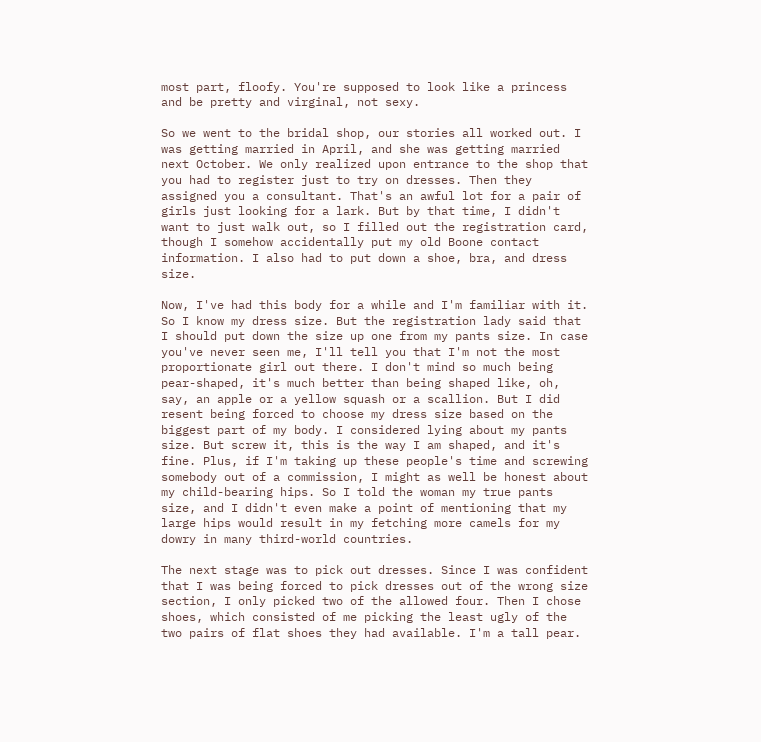most part, floofy. You're supposed to look like a princess and be pretty and virginal, not sexy.

So we went to the bridal shop, our stories all worked out. I was getting married in April, and she was getting married next October. We only realized upon entrance to the shop that you had to register just to try on dresses. Then they assigned you a consultant. That's an awful lot for a pair of girls just looking for a lark. But by that time, I didn't want to just walk out, so I filled out the registration card, though I somehow accidentally put my old Boone contact information. I also had to put down a shoe, bra, and dress size.

Now, I've had this body for a while and I'm familiar with it. So I know my dress size. But the registration lady said that I should put down the size up one from my pants size. In case you've never seen me, I'll tell you that I'm not the most proportionate girl out there. I don't mind so much being pear-shaped, it's much better than being shaped like, oh, say, an apple or a yellow squash or a scallion. But I did resent being forced to choose my dress size based on the biggest part of my body. I considered lying about my pants size. But screw it, this is the way I am shaped, and it's fine. Plus, if I'm taking up these people's time and screwing somebody out of a commission, I might as well be honest about my child-bearing hips. So I told the woman my true pants size, and I didn't even make a point of mentioning that my large hips would result in my fetching more camels for my dowry in many third-world countries.

The next stage was to pick out dresses. Since I was confident that I was being forced to pick dresses out of the wrong size section, I only picked two of the allowed four. Then I chose shoes, which consisted of me picking the least ugly of the two pairs of flat shoes they had available. I'm a tall pear.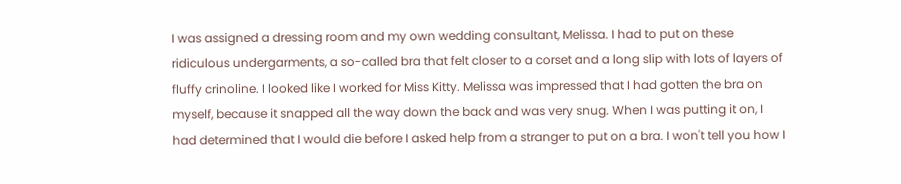I was assigned a dressing room and my own wedding consultant, Melissa. I had to put on these ridiculous undergarments, a so-called bra that felt closer to a corset and a long slip with lots of layers of fluffy crinoline. I looked like I worked for Miss Kitty. Melissa was impressed that I had gotten the bra on myself, because it snapped all the way down the back and was very snug. When I was putting it on, I had determined that I would die before I asked help from a stranger to put on a bra. I won't tell you how I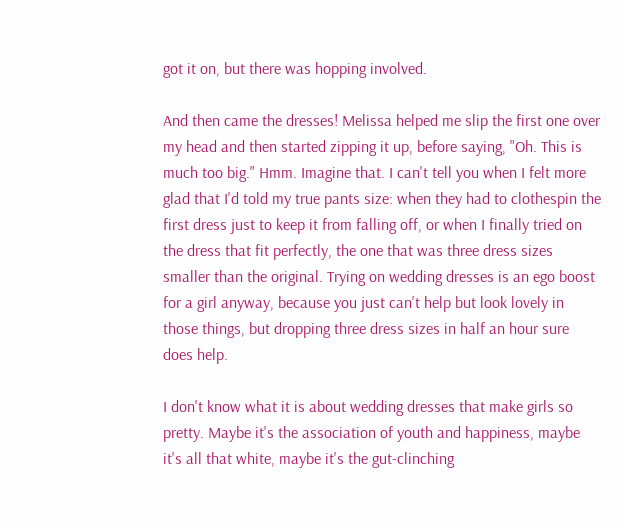got it on, but there was hopping involved.

And then came the dresses! Melissa helped me slip the first one over my head and then started zipping it up, before saying, "Oh. This is much too big." Hmm. Imagine that. I can't tell you when I felt more glad that I'd told my true pants size: when they had to clothespin the first dress just to keep it from falling off, or when I finally tried on the dress that fit perfectly, the one that was three dress sizes smaller than the original. Trying on wedding dresses is an ego boost for a girl anyway, because you just can't help but look lovely in those things, but dropping three dress sizes in half an hour sure does help.

I don't know what it is about wedding dresses that make girls so pretty. Maybe it's the association of youth and happiness, maybe it's all that white, maybe it's the gut-clinching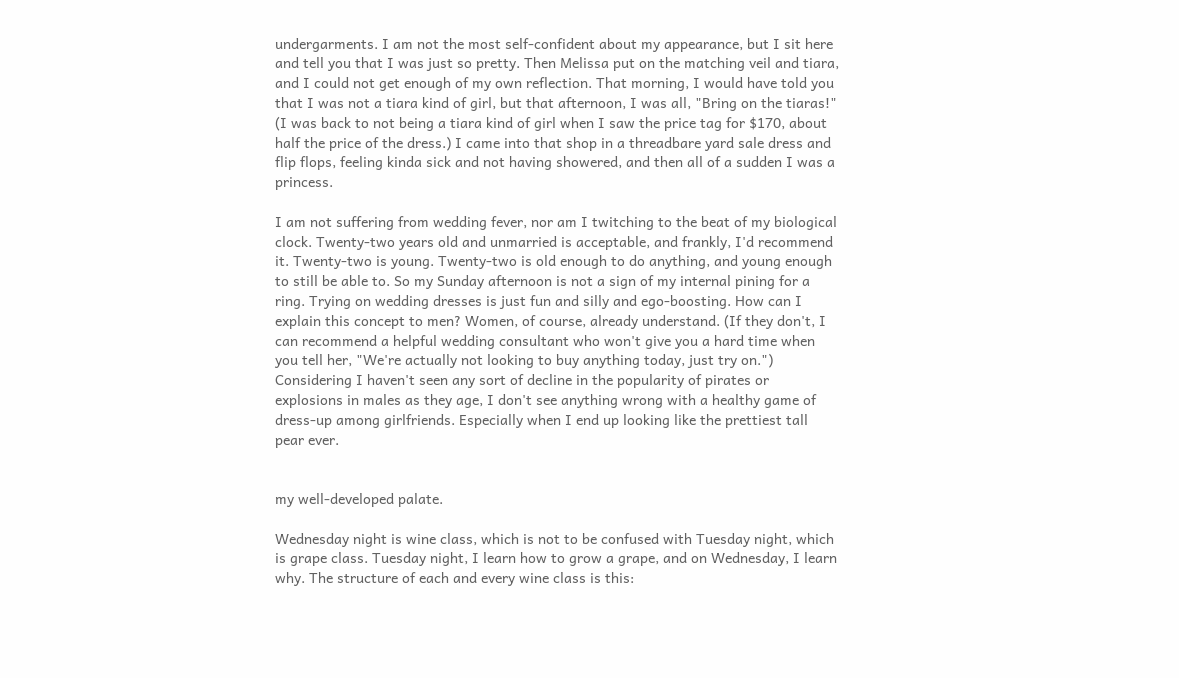undergarments. I am not the most self-confident about my appearance, but I sit here and tell you that I was just so pretty. Then Melissa put on the matching veil and tiara, and I could not get enough of my own reflection. That morning, I would have told you that I was not a tiara kind of girl, but that afternoon, I was all, "Bring on the tiaras!" (I was back to not being a tiara kind of girl when I saw the price tag for $170, about half the price of the dress.) I came into that shop in a threadbare yard sale dress and flip flops, feeling kinda sick and not having showered, and then all of a sudden I was a princess.

I am not suffering from wedding fever, nor am I twitching to the beat of my biological clock. Twenty-two years old and unmarried is acceptable, and frankly, I'd recommend it. Twenty-two is young. Twenty-two is old enough to do anything, and young enough to still be able to. So my Sunday afternoon is not a sign of my internal pining for a ring. Trying on wedding dresses is just fun and silly and ego-boosting. How can I explain this concept to men? Women, of course, already understand. (If they don't, I can recommend a helpful wedding consultant who won't give you a hard time when you tell her, "We're actually not looking to buy anything today, just try on.") Considering I haven't seen any sort of decline in the popularity of pirates or explosions in males as they age, I don't see anything wrong with a healthy game of dress-up among girlfriends. Especially when I end up looking like the prettiest tall pear ever.


my well-developed palate.

Wednesday night is wine class, which is not to be confused with Tuesday night, which is grape class. Tuesday night, I learn how to grow a grape, and on Wednesday, I learn why. The structure of each and every wine class is this: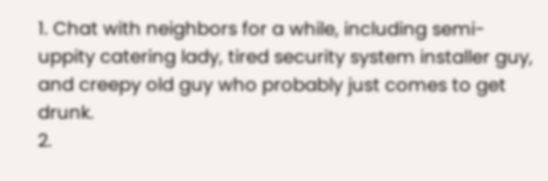1. Chat with neighbors for a while, including semi-uppity catering lady, tired security system installer guy, and creepy old guy who probably just comes to get drunk.
2.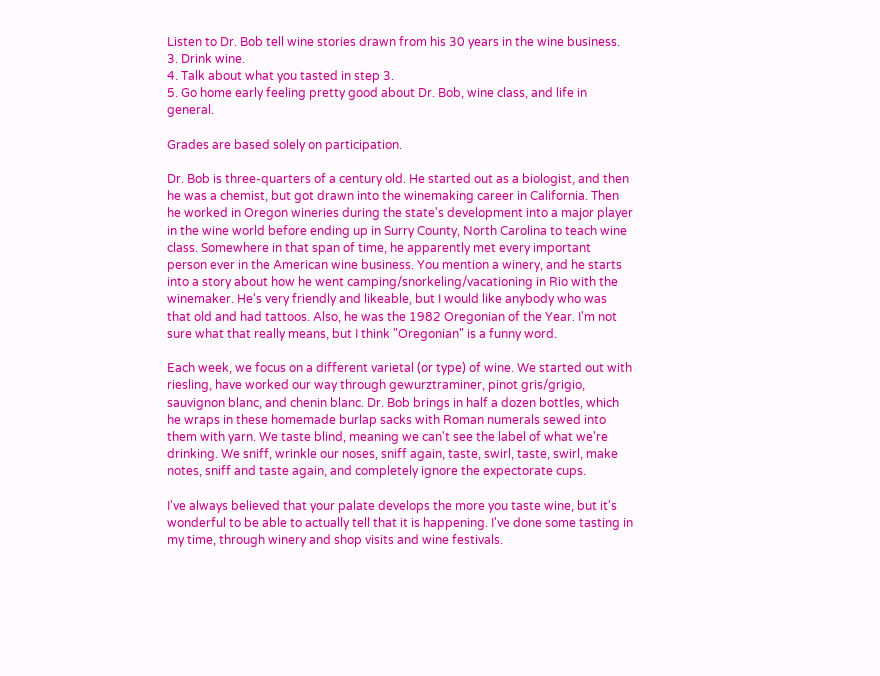Listen to Dr. Bob tell wine stories drawn from his 30 years in the wine business.
3. Drink wine.
4. Talk about what you tasted in step 3.
5. Go home early feeling pretty good about Dr. Bob, wine class, and life in general.

Grades are based solely on participation.

Dr. Bob is three-quarters of a century old. He started out as a biologist, and then he was a chemist, but got drawn into the winemaking career in California. Then he worked in Oregon wineries during the state's development into a major player in the wine world before ending up in Surry County, North Carolina to teach wine class. Somewhere in that span of time, he apparently met every important person ever in the American wine business. You mention a winery, and he starts into a story about how he went camping/snorkeling/vacationing in Rio with the winemaker. He's very friendly and likeable, but I would like anybody who was that old and had tattoos. Also, he was the 1982 Oregonian of the Year. I'm not sure what that really means, but I think "Oregonian" is a funny word.

Each week, we focus on a different varietal (or type) of wine. We started out with riesling, have worked our way through gewurztraminer, pinot gris/grigio, sauvignon blanc, and chenin blanc. Dr. Bob brings in half a dozen bottles, which he wraps in these homemade burlap sacks with Roman numerals sewed into them with yarn. We taste blind, meaning we can't see the label of what we're drinking. We sniff, wrinkle our noses, sniff again, taste, swirl, taste, swirl, make notes, sniff and taste again, and completely ignore the expectorate cups.

I've always believed that your palate develops the more you taste wine, but it's wonderful to be able to actually tell that it is happening. I've done some tasting in my time, through winery and shop visits and wine festivals.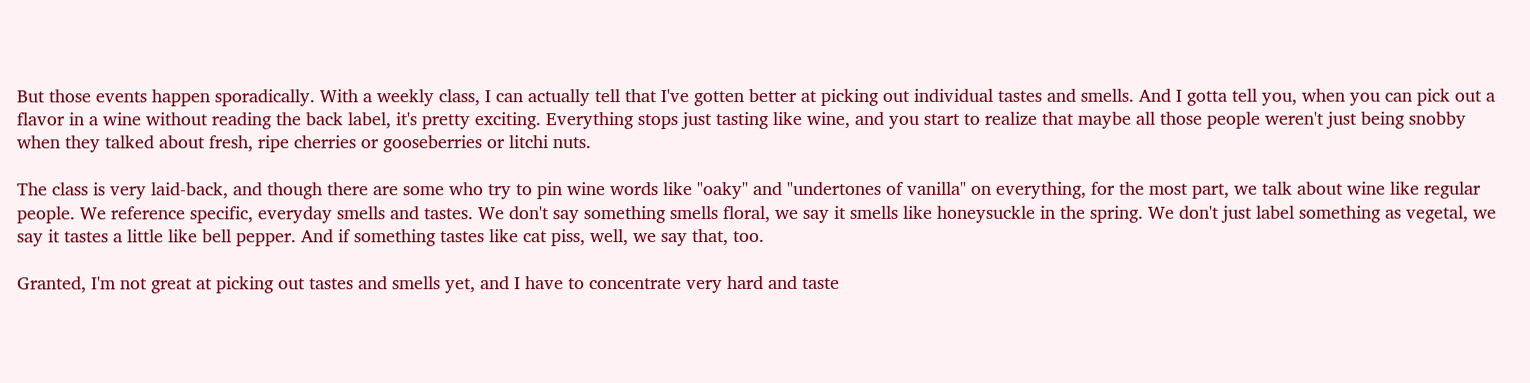But those events happen sporadically. With a weekly class, I can actually tell that I've gotten better at picking out individual tastes and smells. And I gotta tell you, when you can pick out a flavor in a wine without reading the back label, it's pretty exciting. Everything stops just tasting like wine, and you start to realize that maybe all those people weren't just being snobby when they talked about fresh, ripe cherries or gooseberries or litchi nuts.

The class is very laid-back, and though there are some who try to pin wine words like "oaky" and "undertones of vanilla" on everything, for the most part, we talk about wine like regular people. We reference specific, everyday smells and tastes. We don't say something smells floral, we say it smells like honeysuckle in the spring. We don't just label something as vegetal, we say it tastes a little like bell pepper. And if something tastes like cat piss, well, we say that, too.

Granted, I'm not great at picking out tastes and smells yet, and I have to concentrate very hard and taste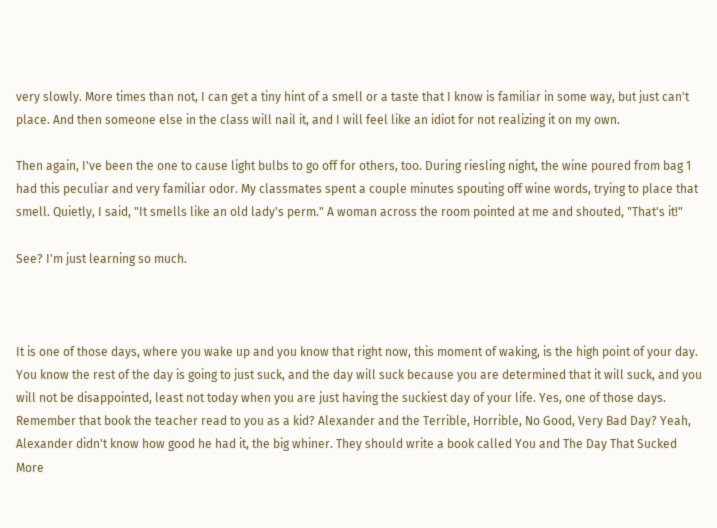very slowly. More times than not, I can get a tiny hint of a smell or a taste that I know is familiar in some way, but just can't place. And then someone else in the class will nail it, and I will feel like an idiot for not realizing it on my own.

Then again, I've been the one to cause light bulbs to go off for others, too. During riesling night, the wine poured from bag 1 had this peculiar and very familiar odor. My classmates spent a couple minutes spouting off wine words, trying to place that smell. Quietly, I said, "It smells like an old lady's perm." A woman across the room pointed at me and shouted, "That's it!"

See? I'm just learning so much.



It is one of those days, where you wake up and you know that right now, this moment of waking, is the high point of your day. You know the rest of the day is going to just suck, and the day will suck because you are determined that it will suck, and you will not be disappointed, least not today when you are just having the suckiest day of your life. Yes, one of those days. Remember that book the teacher read to you as a kid? Alexander and the Terrible, Horrible, No Good, Very Bad Day? Yeah, Alexander didn't know how good he had it, the big whiner. They should write a book called You and The Day That Sucked More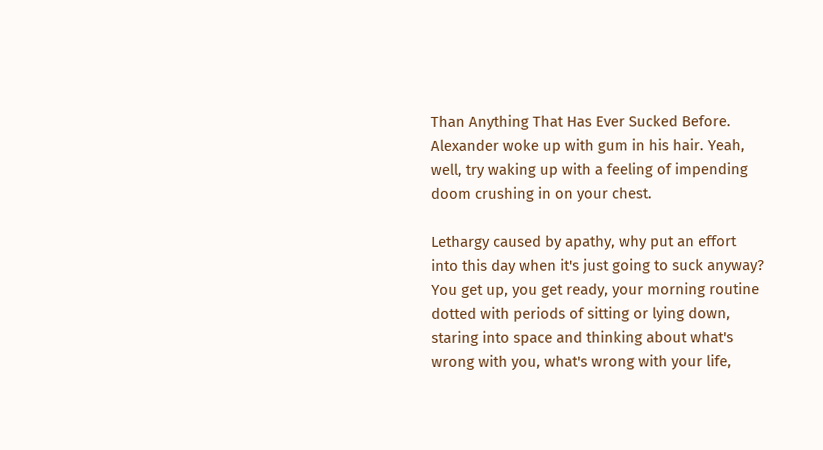Than Anything That Has Ever Sucked Before. Alexander woke up with gum in his hair. Yeah, well, try waking up with a feeling of impending doom crushing in on your chest.

Lethargy caused by apathy, why put an effort into this day when it's just going to suck anyway? You get up, you get ready, your morning routine dotted with periods of sitting or lying down, staring into space and thinking about what's wrong with you, what's wrong with your life,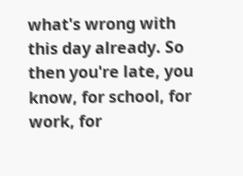what's wrong with this day already. So then you're late, you know, for school, for work, for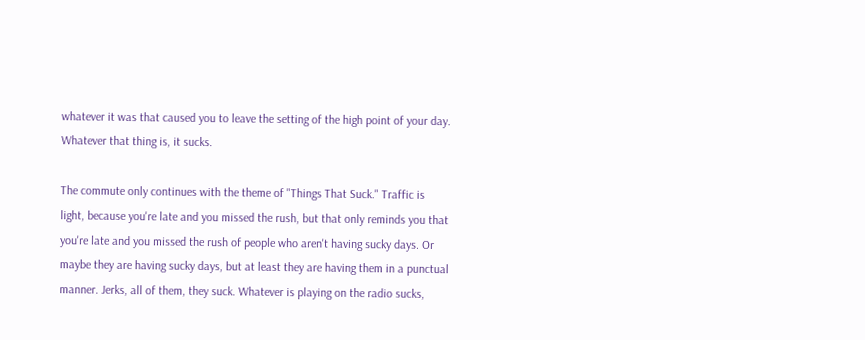whatever it was that caused you to leave the setting of the high point of your day. Whatever that thing is, it sucks.

The commute only continues with the theme of "Things That Suck." Traffic is light, because you're late and you missed the rush, but that only reminds you that you're late and you missed the rush of people who aren't having sucky days. Or maybe they are having sucky days, but at least they are having them in a punctual manner. Jerks, all of them, they suck. Whatever is playing on the radio sucks,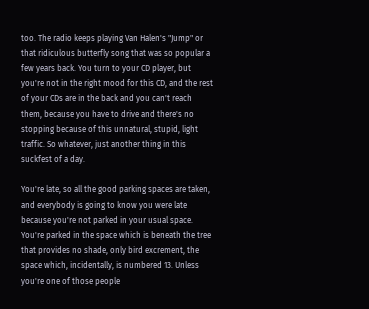too. The radio keeps playing Van Halen's "Jump" or that ridiculous butterfly song that was so popular a few years back. You turn to your CD player, but you're not in the right mood for this CD, and the rest of your CDs are in the back and you can't reach them, because you have to drive and there's no stopping because of this unnatural, stupid, light traffic. So whatever, just another thing in this suckfest of a day.

You're late, so all the good parking spaces are taken, and everybody is going to know you were late because you're not parked in your usual space. You're parked in the space which is beneath the tree that provides no shade, only bird excrement, the space which, incidentally, is numbered 13. Unless you're one of those people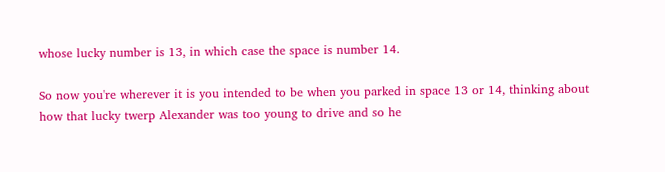whose lucky number is 13, in which case the space is number 14.

So now you're wherever it is you intended to be when you parked in space 13 or 14, thinking about how that lucky twerp Alexander was too young to drive and so he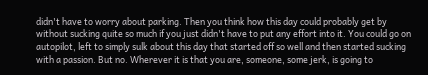didn't have to worry about parking. Then you think how this day could probably get by without sucking quite so much if you just didn't have to put any effort into it. You could go on autopilot, left to simply sulk about this day that started off so well and then started sucking with a passion. But no. Wherever it is that you are, someone, some jerk, is going to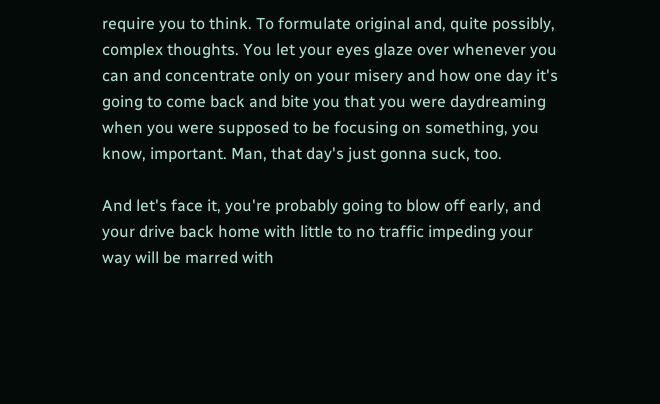require you to think. To formulate original and, quite possibly, complex thoughts. You let your eyes glaze over whenever you can and concentrate only on your misery and how one day it's going to come back and bite you that you were daydreaming when you were supposed to be focusing on something, you know, important. Man, that day's just gonna suck, too.

And let's face it, you're probably going to blow off early, and your drive back home with little to no traffic impeding your way will be marred with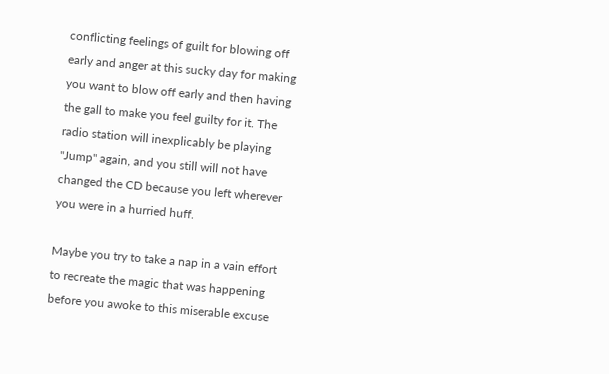conflicting feelings of guilt for blowing off early and anger at this sucky day for making you want to blow off early and then having the gall to make you feel guilty for it. The radio station will inexplicably be playing "Jump" again, and you still will not have changed the CD because you left wherever you were in a hurried huff.

Maybe you try to take a nap in a vain effort to recreate the magic that was happening before you awoke to this miserable excuse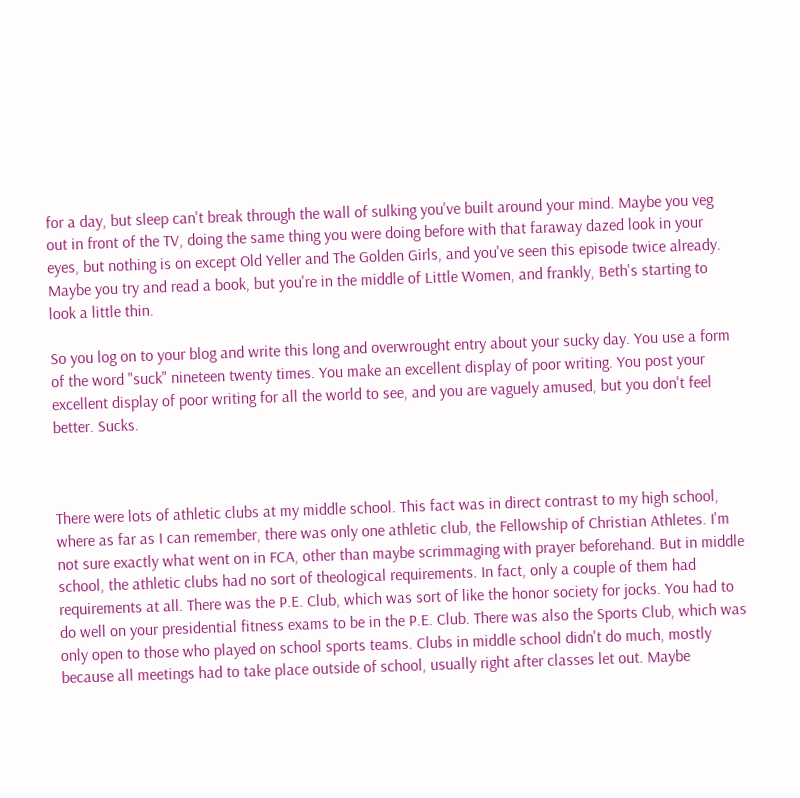for a day, but sleep can't break through the wall of sulking you've built around your mind. Maybe you veg out in front of the TV, doing the same thing you were doing before with that faraway dazed look in your eyes, but nothing is on except Old Yeller and The Golden Girls, and you've seen this episode twice already. Maybe you try and read a book, but you're in the middle of Little Women, and frankly, Beth's starting to look a little thin.

So you log on to your blog and write this long and overwrought entry about your sucky day. You use a form of the word "suck" nineteen twenty times. You make an excellent display of poor writing. You post your excellent display of poor writing for all the world to see, and you are vaguely amused, but you don't feel better. Sucks.



There were lots of athletic clubs at my middle school. This fact was in direct contrast to my high school, where as far as I can remember, there was only one athletic club, the Fellowship of Christian Athletes. I'm not sure exactly what went on in FCA, other than maybe scrimmaging with prayer beforehand. But in middle school, the athletic clubs had no sort of theological requirements. In fact, only a couple of them had requirements at all. There was the P.E. Club, which was sort of like the honor society for jocks. You had to do well on your presidential fitness exams to be in the P.E. Club. There was also the Sports Club, which was only open to those who played on school sports teams. Clubs in middle school didn't do much, mostly because all meetings had to take place outside of school, usually right after classes let out. Maybe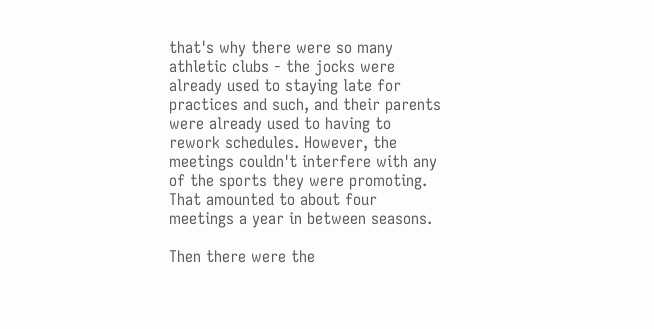that's why there were so many athletic clubs - the jocks were already used to staying late for practices and such, and their parents were already used to having to rework schedules. However, the meetings couldn't interfere with any of the sports they were promoting. That amounted to about four meetings a year in between seasons.

Then there were the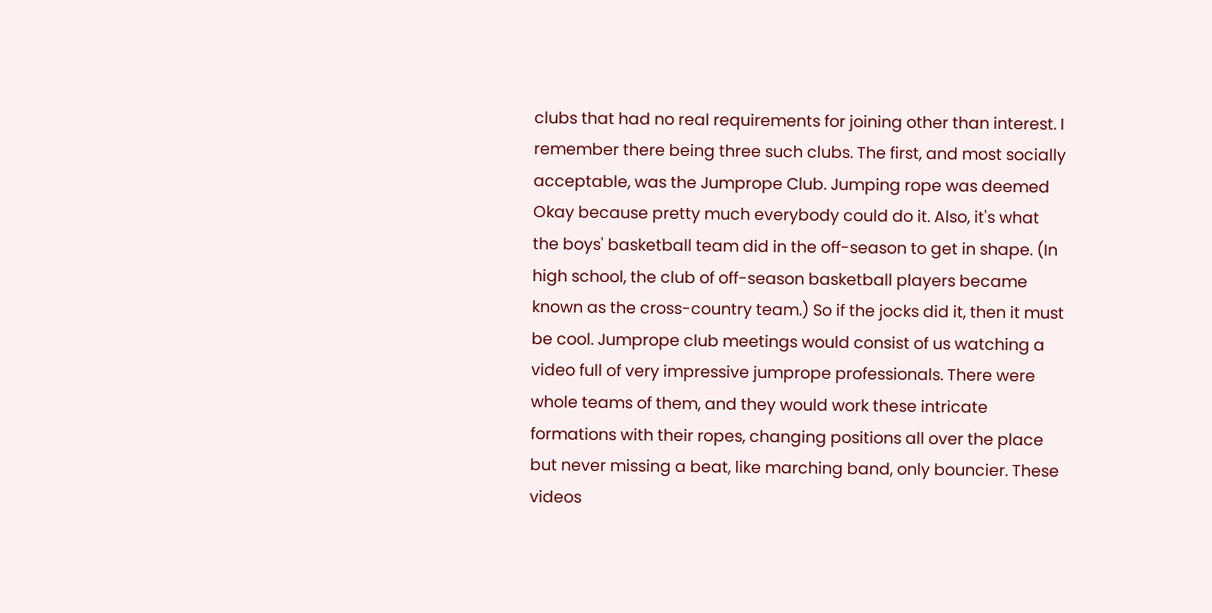clubs that had no real requirements for joining other than interest. I remember there being three such clubs. The first, and most socially acceptable, was the Jumprope Club. Jumping rope was deemed Okay because pretty much everybody could do it. Also, it's what the boys' basketball team did in the off-season to get in shape. (In high school, the club of off-season basketball players became known as the cross-country team.) So if the jocks did it, then it must be cool. Jumprope club meetings would consist of us watching a video full of very impressive jumprope professionals. There were whole teams of them, and they would work these intricate formations with their ropes, changing positions all over the place but never missing a beat, like marching band, only bouncier. These videos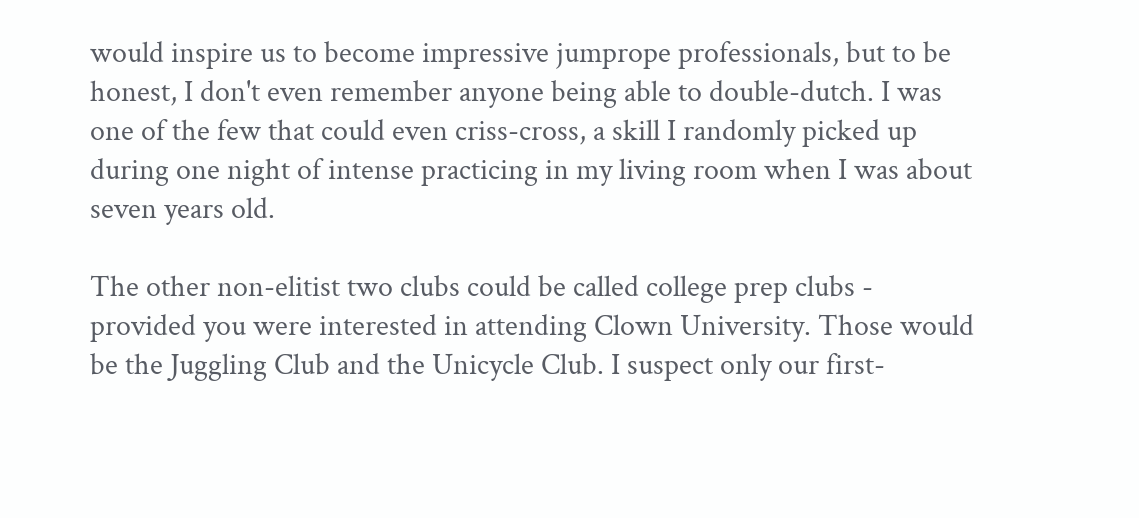would inspire us to become impressive jumprope professionals, but to be honest, I don't even remember anyone being able to double-dutch. I was one of the few that could even criss-cross, a skill I randomly picked up during one night of intense practicing in my living room when I was about seven years old.

The other non-elitist two clubs could be called college prep clubs - provided you were interested in attending Clown University. Those would be the Juggling Club and the Unicycle Club. I suspect only our first-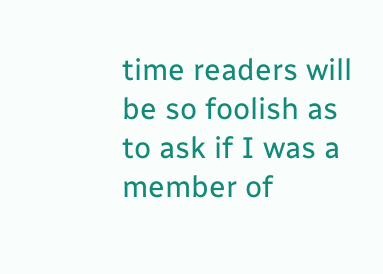time readers will be so foolish as to ask if I was a member of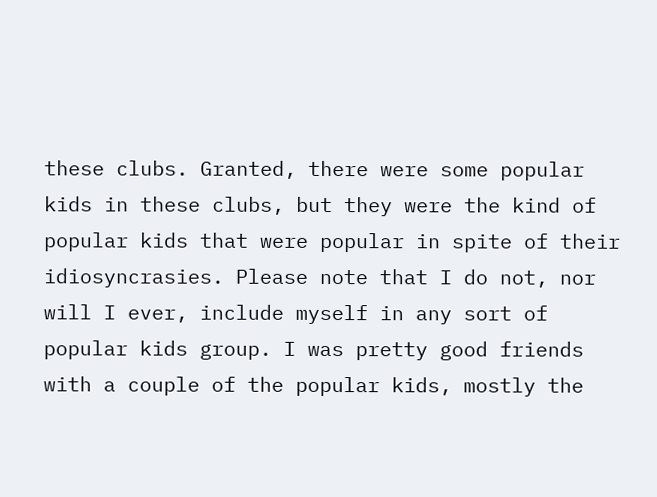these clubs. Granted, there were some popular kids in these clubs, but they were the kind of popular kids that were popular in spite of their idiosyncrasies. Please note that I do not, nor will I ever, include myself in any sort of popular kids group. I was pretty good friends with a couple of the popular kids, mostly the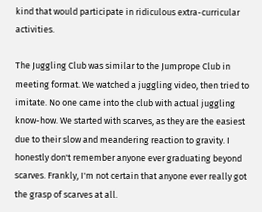kind that would participate in ridiculous extra-curricular activities.

The Juggling Club was similar to the Jumprope Club in meeting format. We watched a juggling video, then tried to imitate. No one came into the club with actual juggling know-how. We started with scarves, as they are the easiest due to their slow and meandering reaction to gravity. I honestly don't remember anyone ever graduating beyond scarves. Frankly, I'm not certain that anyone ever really got the grasp of scarves at all.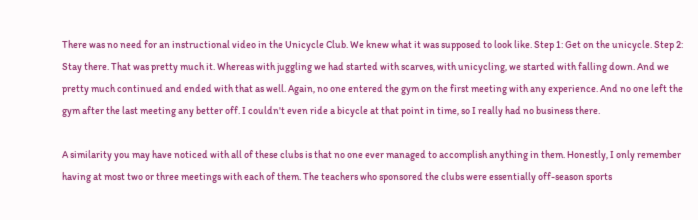There was no need for an instructional video in the Unicycle Club. We knew what it was supposed to look like. Step 1: Get on the unicycle. Step 2: Stay there. That was pretty much it. Whereas with juggling we had started with scarves, with unicycling, we started with falling down. And we pretty much continued and ended with that as well. Again, no one entered the gym on the first meeting with any experience. And no one left the gym after the last meeting any better off. I couldn't even ride a bicycle at that point in time, so I really had no business there.

A similarity you may have noticed with all of these clubs is that no one ever managed to accomplish anything in them. Honestly, I only remember having at most two or three meetings with each of them. The teachers who sponsored the clubs were essentially off-season sports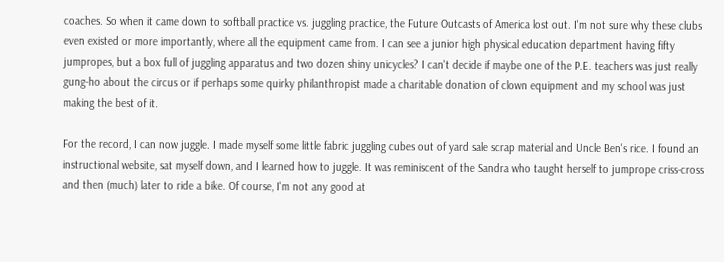coaches. So when it came down to softball practice vs. juggling practice, the Future Outcasts of America lost out. I'm not sure why these clubs even existed or more importantly, where all the equipment came from. I can see a junior high physical education department having fifty jumpropes, but a box full of juggling apparatus and two dozen shiny unicycles? I can't decide if maybe one of the P.E. teachers was just really gung-ho about the circus or if perhaps some quirky philanthropist made a charitable donation of clown equipment and my school was just making the best of it.

For the record, I can now juggle. I made myself some little fabric juggling cubes out of yard sale scrap material and Uncle Ben's rice. I found an instructional website, sat myself down, and I learned how to juggle. It was reminiscent of the Sandra who taught herself to jumprope criss-cross and then (much) later to ride a bike. Of course, I'm not any good at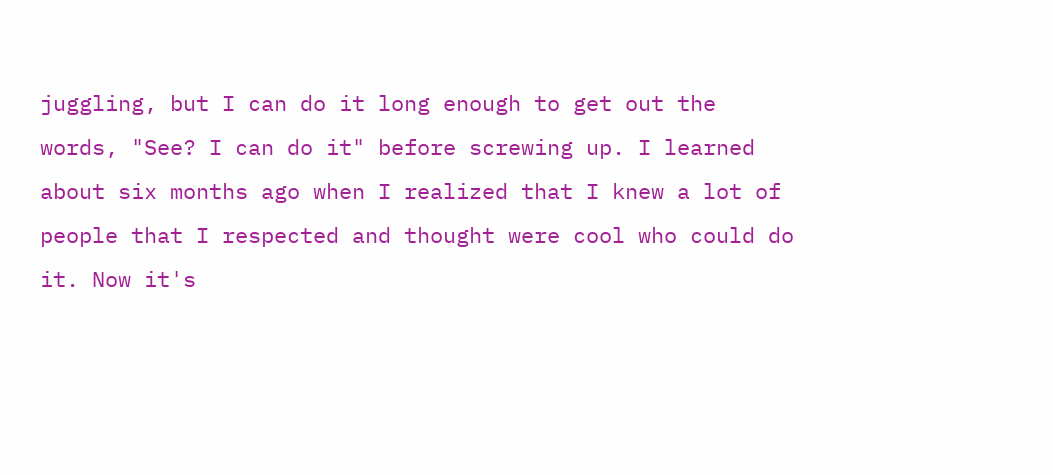juggling, but I can do it long enough to get out the words, "See? I can do it" before screwing up. I learned about six months ago when I realized that I knew a lot of people that I respected and thought were cool who could do it. Now it's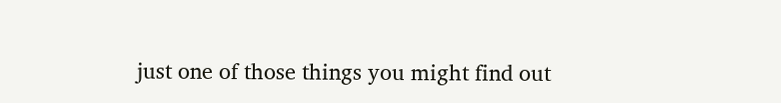just one of those things you might find out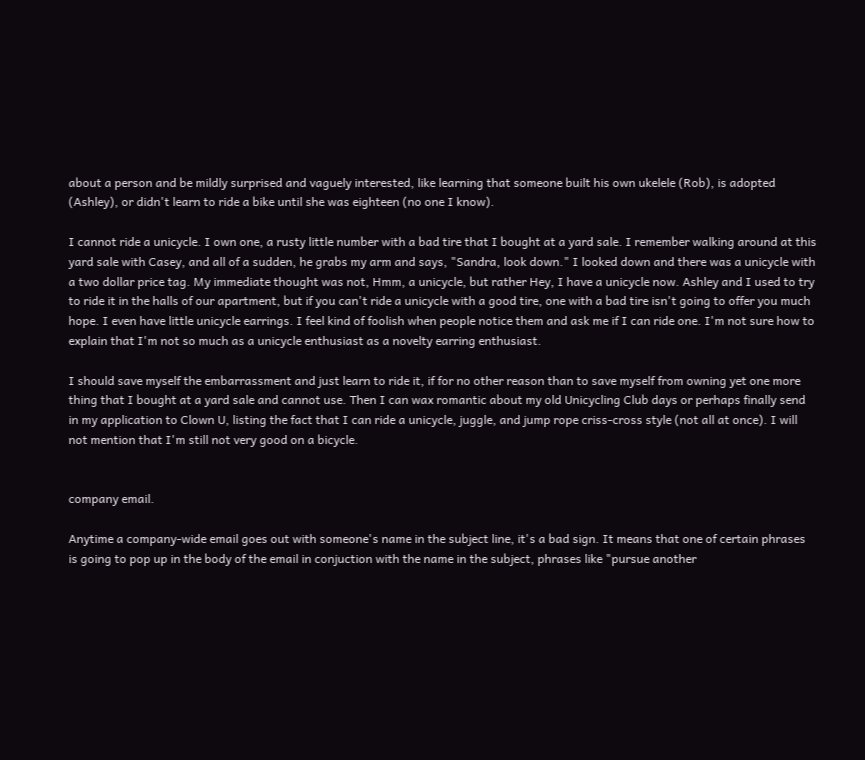about a person and be mildly surprised and vaguely interested, like learning that someone built his own ukelele (Rob), is adopted (Ashley), or didn't learn to ride a bike until she was eighteen (no one I know).

I cannot ride a unicycle. I own one, a rusty little number with a bad tire that I bought at a yard sale. I remember walking around at this yard sale with Casey, and all of a sudden, he grabs my arm and says, "Sandra, look down." I looked down and there was a unicycle with a two dollar price tag. My immediate thought was not, Hmm, a unicycle, but rather Hey, I have a unicycle now. Ashley and I used to try to ride it in the halls of our apartment, but if you can't ride a unicycle with a good tire, one with a bad tire isn't going to offer you much hope. I even have little unicycle earrings. I feel kind of foolish when people notice them and ask me if I can ride one. I'm not sure how to explain that I'm not so much as a unicycle enthusiast as a novelty earring enthusiast.

I should save myself the embarrassment and just learn to ride it, if for no other reason than to save myself from owning yet one more thing that I bought at a yard sale and cannot use. Then I can wax romantic about my old Unicycling Club days or perhaps finally send in my application to Clown U, listing the fact that I can ride a unicycle, juggle, and jump rope criss-cross style (not all at once). I will not mention that I'm still not very good on a bicycle.


company email.

Anytime a company-wide email goes out with someone's name in the subject line, it's a bad sign. It means that one of certain phrases is going to pop up in the body of the email in conjuction with the name in the subject, phrases like "pursue another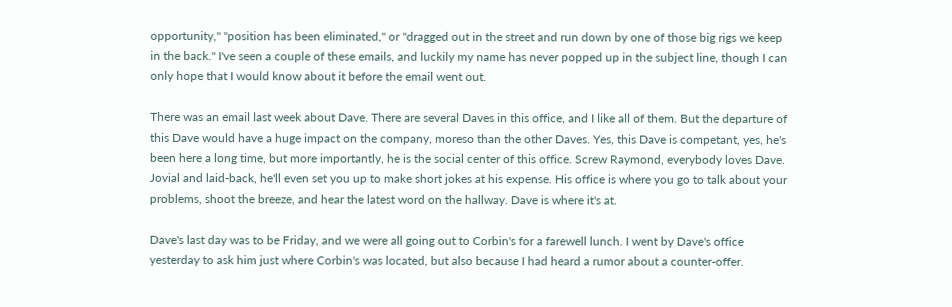opportunity," "position has been eliminated," or "dragged out in the street and run down by one of those big rigs we keep in the back." I've seen a couple of these emails, and luckily my name has never popped up in the subject line, though I can only hope that I would know about it before the email went out.

There was an email last week about Dave. There are several Daves in this office, and I like all of them. But the departure of this Dave would have a huge impact on the company, moreso than the other Daves. Yes, this Dave is competant, yes, he's been here a long time, but more importantly, he is the social center of this office. Screw Raymond, everybody loves Dave. Jovial and laid-back, he'll even set you up to make short jokes at his expense. His office is where you go to talk about your problems, shoot the breeze, and hear the latest word on the hallway. Dave is where it's at.

Dave's last day was to be Friday, and we were all going out to Corbin's for a farewell lunch. I went by Dave's office yesterday to ask him just where Corbin's was located, but also because I had heard a rumor about a counter-offer.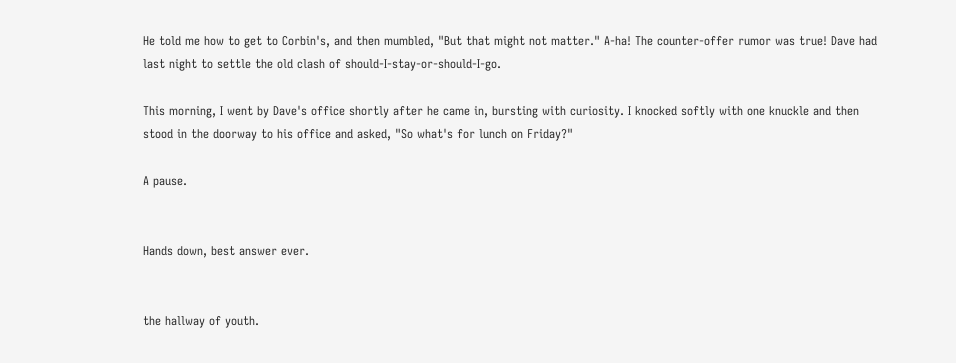He told me how to get to Corbin's, and then mumbled, "But that might not matter." A-ha! The counter-offer rumor was true! Dave had last night to settle the old clash of should-I-stay-or-should-I-go.

This morning, I went by Dave's office shortly after he came in, bursting with curiosity. I knocked softly with one knuckle and then stood in the doorway to his office and asked, "So what's for lunch on Friday?"

A pause.


Hands down, best answer ever.


the hallway of youth.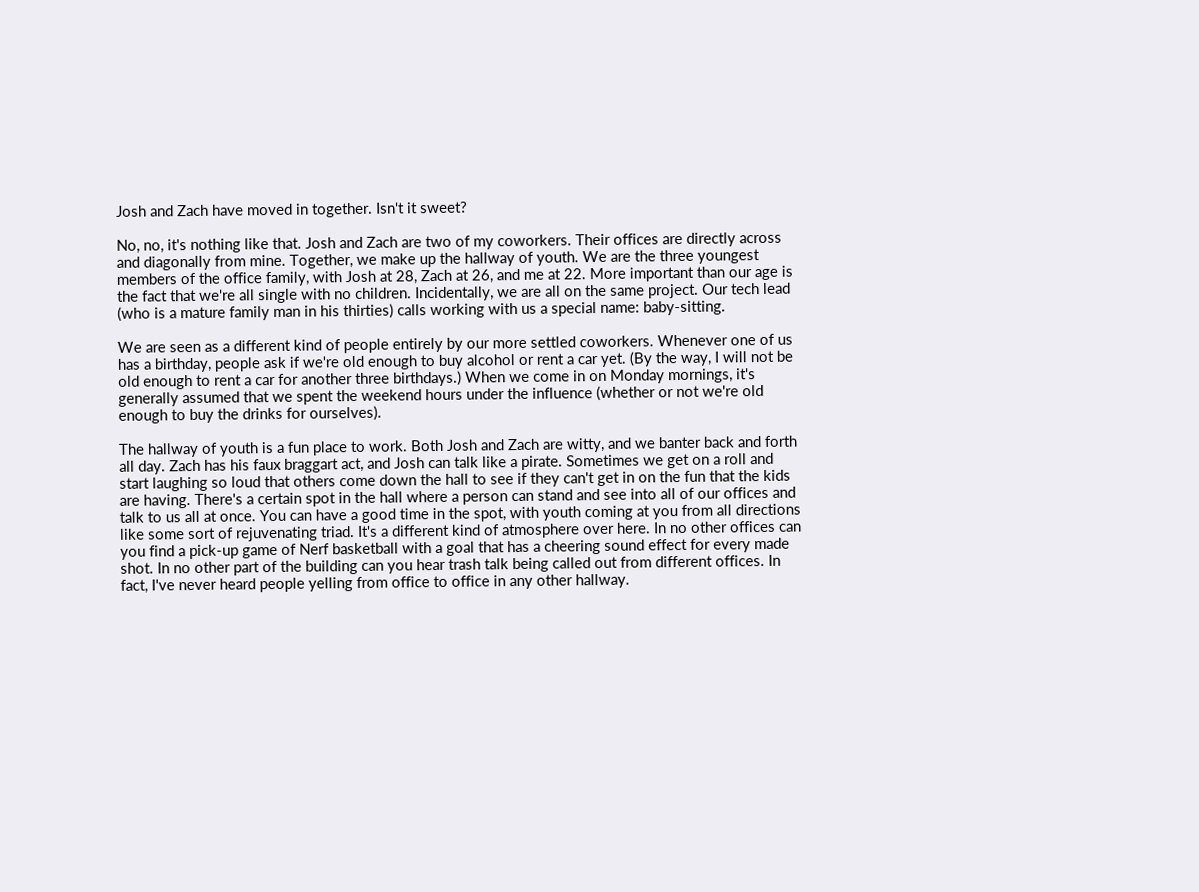Josh and Zach have moved in together. Isn't it sweet?

No, no, it's nothing like that. Josh and Zach are two of my coworkers. Their offices are directly across and diagonally from mine. Together, we make up the hallway of youth. We are the three youngest members of the office family, with Josh at 28, Zach at 26, and me at 22. More important than our age is the fact that we're all single with no children. Incidentally, we are all on the same project. Our tech lead (who is a mature family man in his thirties) calls working with us a special name: baby-sitting.

We are seen as a different kind of people entirely by our more settled coworkers. Whenever one of us has a birthday, people ask if we're old enough to buy alcohol or rent a car yet. (By the way, I will not be old enough to rent a car for another three birthdays.) When we come in on Monday mornings, it's generally assumed that we spent the weekend hours under the influence (whether or not we're old enough to buy the drinks for ourselves).

The hallway of youth is a fun place to work. Both Josh and Zach are witty, and we banter back and forth all day. Zach has his faux braggart act, and Josh can talk like a pirate. Sometimes we get on a roll and start laughing so loud that others come down the hall to see if they can't get in on the fun that the kids are having. There's a certain spot in the hall where a person can stand and see into all of our offices and talk to us all at once. You can have a good time in the spot, with youth coming at you from all directions like some sort of rejuvenating triad. It's a different kind of atmosphere over here. In no other offices can you find a pick-up game of Nerf basketball with a goal that has a cheering sound effect for every made shot. In no other part of the building can you hear trash talk being called out from different offices. In fact, I've never heard people yelling from office to office in any other hallway.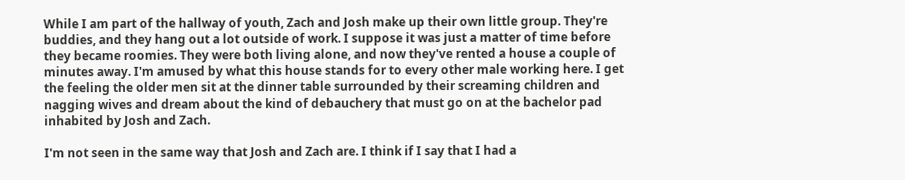While I am part of the hallway of youth, Zach and Josh make up their own little group. They're buddies, and they hang out a lot outside of work. I suppose it was just a matter of time before they became roomies. They were both living alone, and now they've rented a house a couple of minutes away. I'm amused by what this house stands for to every other male working here. I get the feeling the older men sit at the dinner table surrounded by their screaming children and nagging wives and dream about the kind of debauchery that must go on at the bachelor pad inhabited by Josh and Zach.

I'm not seen in the same way that Josh and Zach are. I think if I say that I had a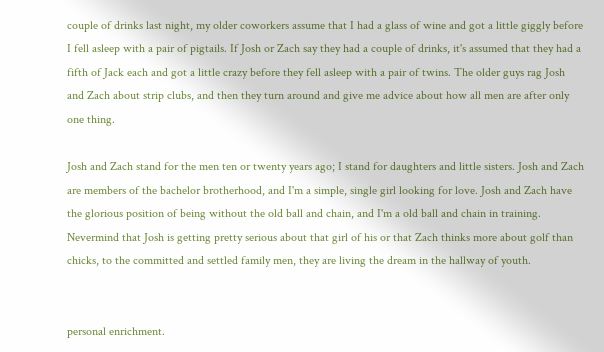couple of drinks last night, my older coworkers assume that I had a glass of wine and got a little giggly before I fell asleep with a pair of pigtails. If Josh or Zach say they had a couple of drinks, it's assumed that they had a fifth of Jack each and got a little crazy before they fell asleep with a pair of twins. The older guys rag Josh and Zach about strip clubs, and then they turn around and give me advice about how all men are after only one thing.

Josh and Zach stand for the men ten or twenty years ago; I stand for daughters and little sisters. Josh and Zach are members of the bachelor brotherhood, and I'm a simple, single girl looking for love. Josh and Zach have the glorious position of being without the old ball and chain, and I'm a old ball and chain in training. Nevermind that Josh is getting pretty serious about that girl of his or that Zach thinks more about golf than chicks, to the committed and settled family men, they are living the dream in the hallway of youth.


personal enrichment.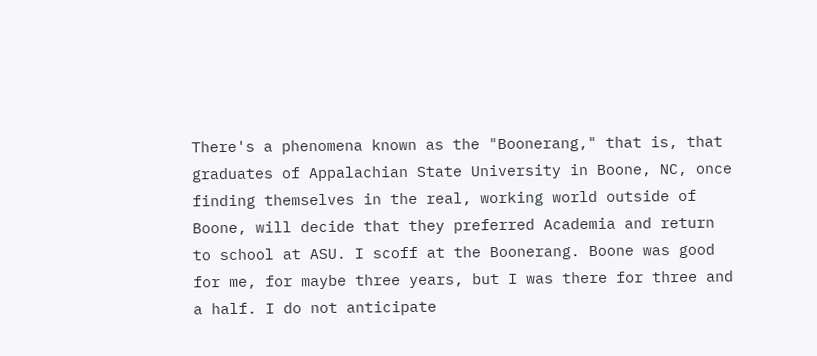There's a phenomena known as the "Boonerang," that is, that graduates of Appalachian State University in Boone, NC, once finding themselves in the real, working world outside of Boone, will decide that they preferred Academia and return to school at ASU. I scoff at the Boonerang. Boone was good for me, for maybe three years, but I was there for three and a half. I do not anticipate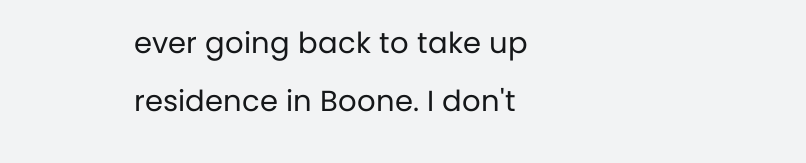ever going back to take up residence in Boone. I don't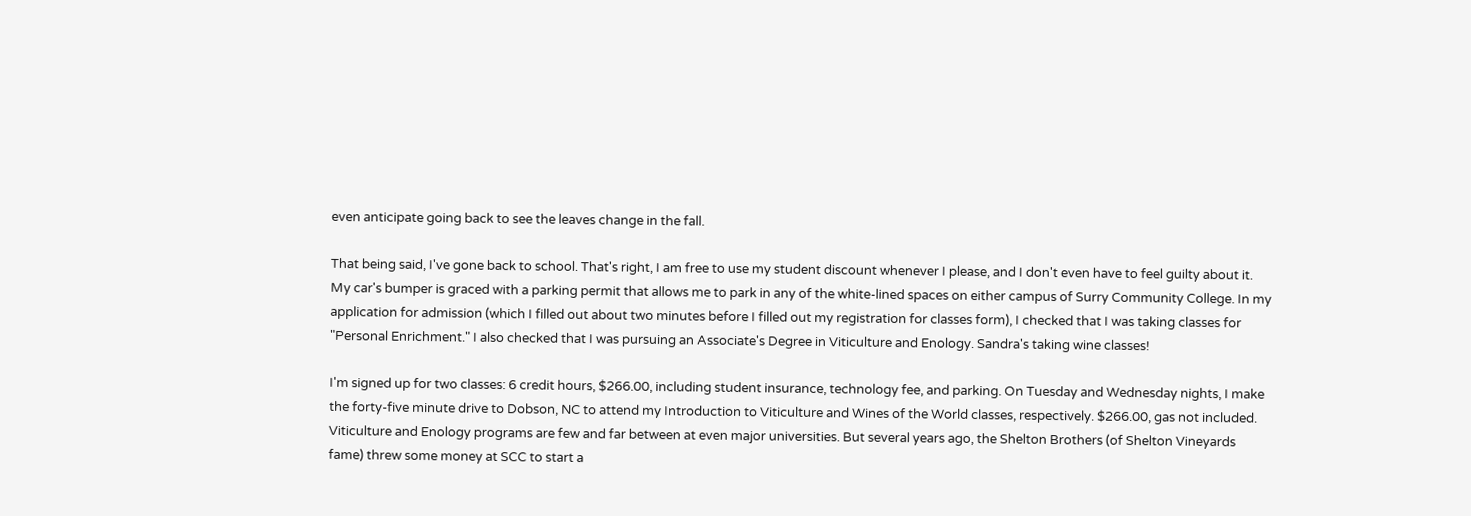even anticipate going back to see the leaves change in the fall.

That being said, I've gone back to school. That's right, I am free to use my student discount whenever I please, and I don't even have to feel guilty about it. My car's bumper is graced with a parking permit that allows me to park in any of the white-lined spaces on either campus of Surry Community College. In my application for admission (which I filled out about two minutes before I filled out my registration for classes form), I checked that I was taking classes for "Personal Enrichment." I also checked that I was pursuing an Associate's Degree in Viticulture and Enology. Sandra's taking wine classes!

I'm signed up for two classes: 6 credit hours, $266.00, including student insurance, technology fee, and parking. On Tuesday and Wednesday nights, I make the forty-five minute drive to Dobson, NC to attend my Introduction to Viticulture and Wines of the World classes, respectively. $266.00, gas not included. Viticulture and Enology programs are few and far between at even major universities. But several years ago, the Shelton Brothers (of Shelton Vineyards fame) threw some money at SCC to start a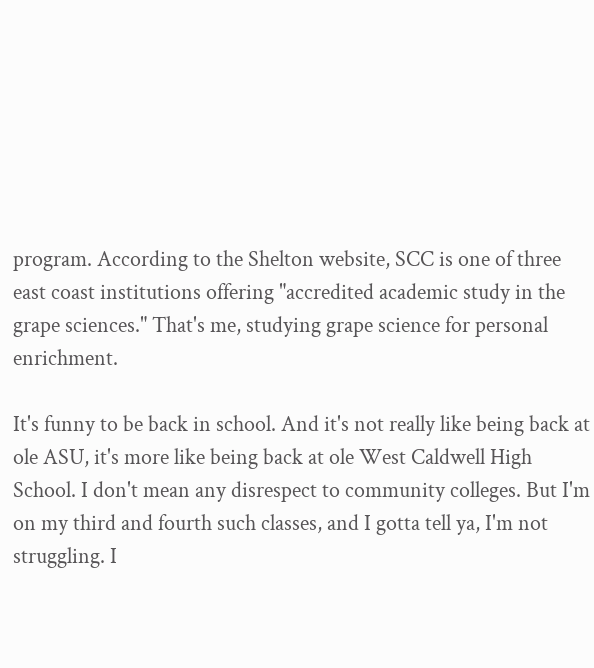program. According to the Shelton website, SCC is one of three east coast institutions offering "accredited academic study in the grape sciences." That's me, studying grape science for personal enrichment.

It's funny to be back in school. And it's not really like being back at ole ASU, it's more like being back at ole West Caldwell High School. I don't mean any disrespect to community colleges. But I'm on my third and fourth such classes, and I gotta tell ya, I'm not struggling. I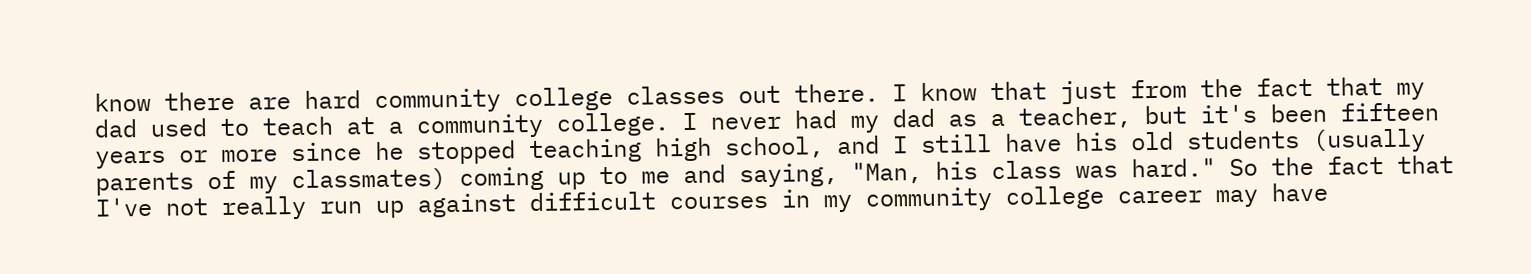know there are hard community college classes out there. I know that just from the fact that my dad used to teach at a community college. I never had my dad as a teacher, but it's been fifteen years or more since he stopped teaching high school, and I still have his old students (usually parents of my classmates) coming up to me and saying, "Man, his class was hard." So the fact that I've not really run up against difficult courses in my community college career may have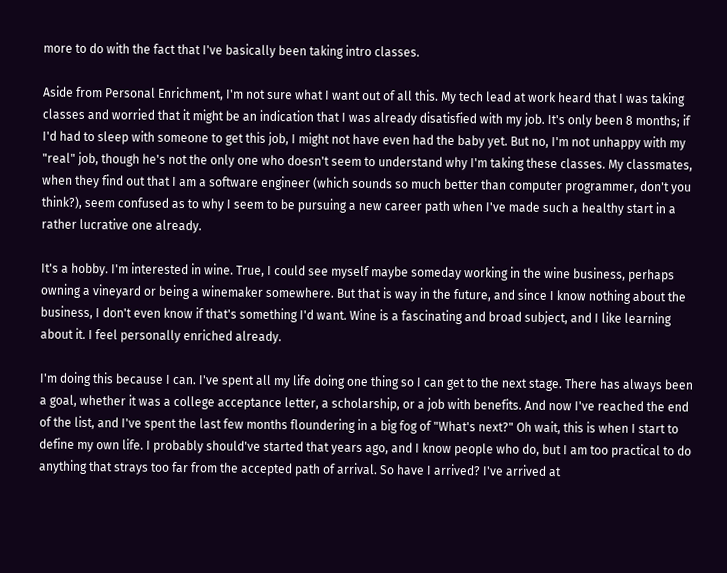more to do with the fact that I've basically been taking intro classes.

Aside from Personal Enrichment, I'm not sure what I want out of all this. My tech lead at work heard that I was taking classes and worried that it might be an indication that I was already disatisfied with my job. It's only been 8 months; if I'd had to sleep with someone to get this job, I might not have even had the baby yet. But no, I'm not unhappy with my "real" job, though he's not the only one who doesn't seem to understand why I'm taking these classes. My classmates, when they find out that I am a software engineer (which sounds so much better than computer programmer, don't you think?), seem confused as to why I seem to be pursuing a new career path when I've made such a healthy start in a rather lucrative one already.

It's a hobby. I'm interested in wine. True, I could see myself maybe someday working in the wine business, perhaps owning a vineyard or being a winemaker somewhere. But that is way in the future, and since I know nothing about the business, I don't even know if that's something I'd want. Wine is a fascinating and broad subject, and I like learning about it. I feel personally enriched already.

I'm doing this because I can. I've spent all my life doing one thing so I can get to the next stage. There has always been a goal, whether it was a college acceptance letter, a scholarship, or a job with benefits. And now I've reached the end of the list, and I've spent the last few months floundering in a big fog of "What's next?" Oh wait, this is when I start to define my own life. I probably should've started that years ago, and I know people who do, but I am too practical to do anything that strays too far from the accepted path of arrival. So have I arrived? I've arrived at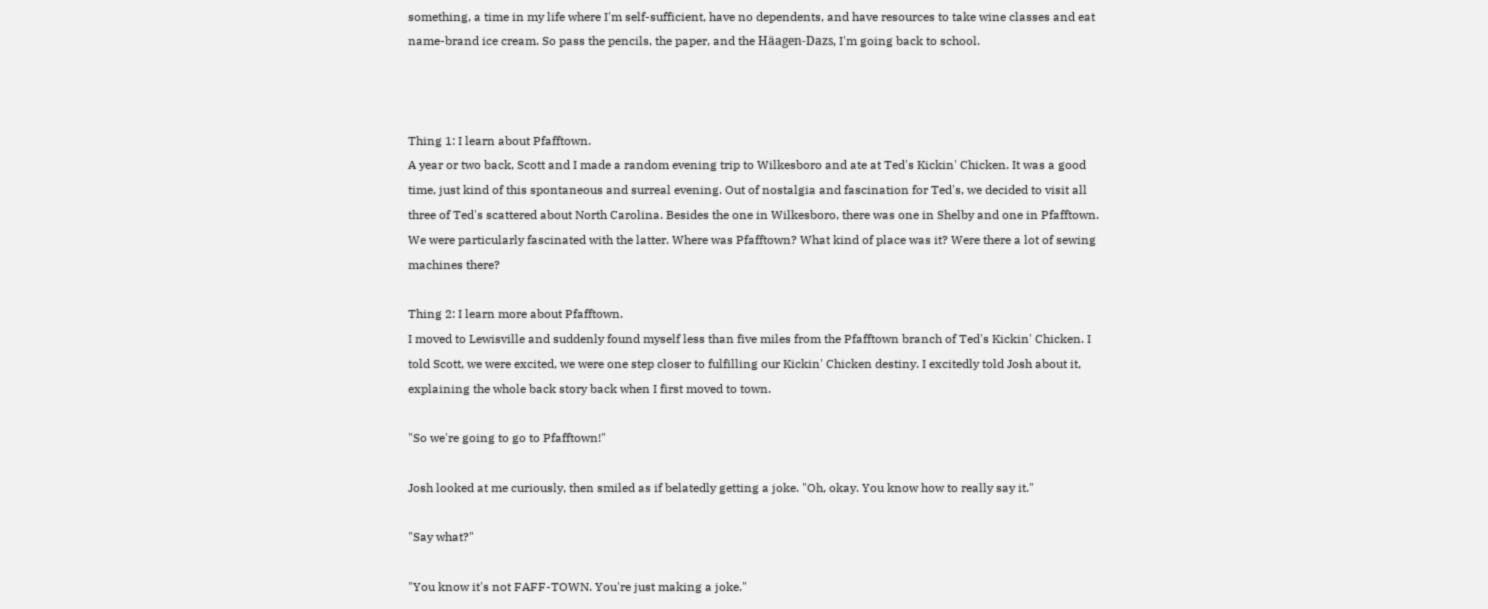something, a time in my life where I'm self-sufficient, have no dependents, and have resources to take wine classes and eat name-brand ice cream. So pass the pencils, the paper, and the Häagen-Dazs, I'm going back to school.



Thing 1: I learn about Pfafftown.
A year or two back, Scott and I made a random evening trip to Wilkesboro and ate at Ted's Kickin' Chicken. It was a good time, just kind of this spontaneous and surreal evening. Out of nostalgia and fascination for Ted's, we decided to visit all three of Ted's scattered about North Carolina. Besides the one in Wilkesboro, there was one in Shelby and one in Pfafftown. We were particularly fascinated with the latter. Where was Pfafftown? What kind of place was it? Were there a lot of sewing machines there?

Thing 2: I learn more about Pfafftown.
I moved to Lewisville and suddenly found myself less than five miles from the Pfafftown branch of Ted's Kickin' Chicken. I told Scott, we were excited, we were one step closer to fulfilling our Kickin' Chicken destiny. I excitedly told Josh about it, explaining the whole back story back when I first moved to town.

"So we're going to go to Pfafftown!"

Josh looked at me curiously, then smiled as if belatedly getting a joke. "Oh, okay. You know how to really say it."

"Say what?"

"You know it's not FAFF-TOWN. You're just making a joke."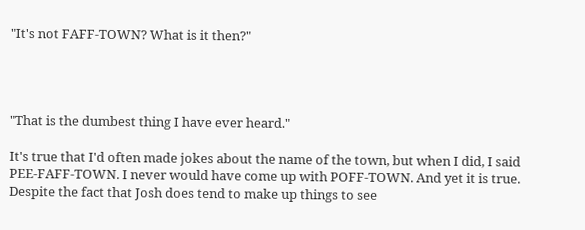"It's not FAFF-TOWN? What is it then?"




"That is the dumbest thing I have ever heard."

It's true that I'd often made jokes about the name of the town, but when I did, I said PEE-FAFF-TOWN. I never would have come up with POFF-TOWN. And yet it is true. Despite the fact that Josh does tend to make up things to see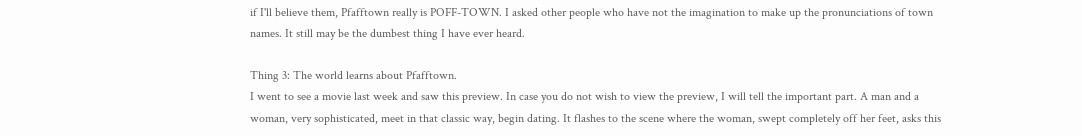if I'll believe them, Pfafftown really is POFF-TOWN. I asked other people who have not the imagination to make up the pronunciations of town names. It still may be the dumbest thing I have ever heard.

Thing 3: The world learns about Pfafftown.
I went to see a movie last week and saw this preview. In case you do not wish to view the preview, I will tell the important part. A man and a woman, very sophisticated, meet in that classic way, begin dating. It flashes to the scene where the woman, swept completely off her feet, asks this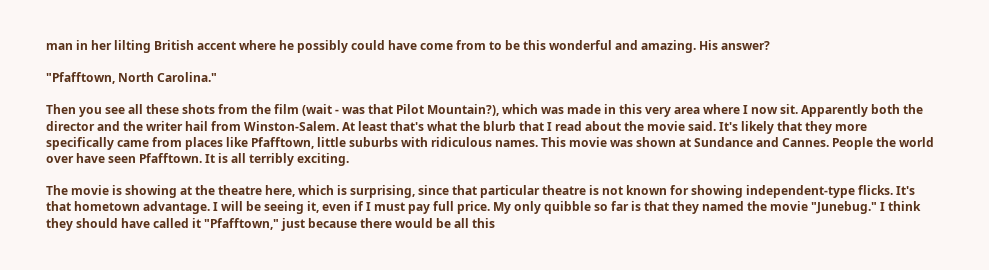man in her lilting British accent where he possibly could have come from to be this wonderful and amazing. His answer?

"Pfafftown, North Carolina."

Then you see all these shots from the film (wait - was that Pilot Mountain?), which was made in this very area where I now sit. Apparently both the director and the writer hail from Winston-Salem. At least that's what the blurb that I read about the movie said. It's likely that they more specifically came from places like Pfafftown, little suburbs with ridiculous names. This movie was shown at Sundance and Cannes. People the world over have seen Pfafftown. It is all terribly exciting.

The movie is showing at the theatre here, which is surprising, since that particular theatre is not known for showing independent-type flicks. It's that hometown advantage. I will be seeing it, even if I must pay full price. My only quibble so far is that they named the movie "Junebug." I think they should have called it "Pfafftown," just because there would be all this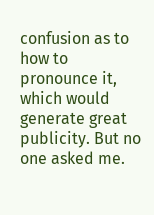confusion as to how to pronounce it, which would generate great publicity. But no one asked me.